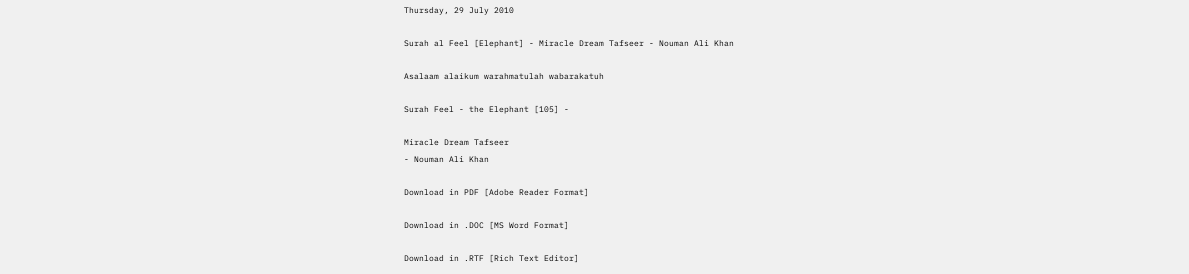Thursday, 29 July 2010

Surah al Feel [Elephant] - Miracle Dream Tafseer - Nouman Ali Khan

Asalaam alaikum warahmatulah wabarakatuh

Surah Feel - the Elephant [105] -

Miracle Dream Tafseer
- Nouman Ali Khan

Download in PDF [Adobe Reader Format]

Download in .DOC [MS Word Format]

Download in .RTF [Rich Text Editor]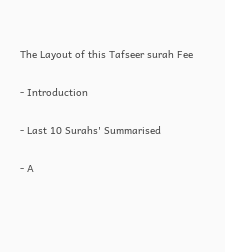The Layout of this Tafseer surah Fee

- Introduction

- Last 10 Surahs' Summarised

- A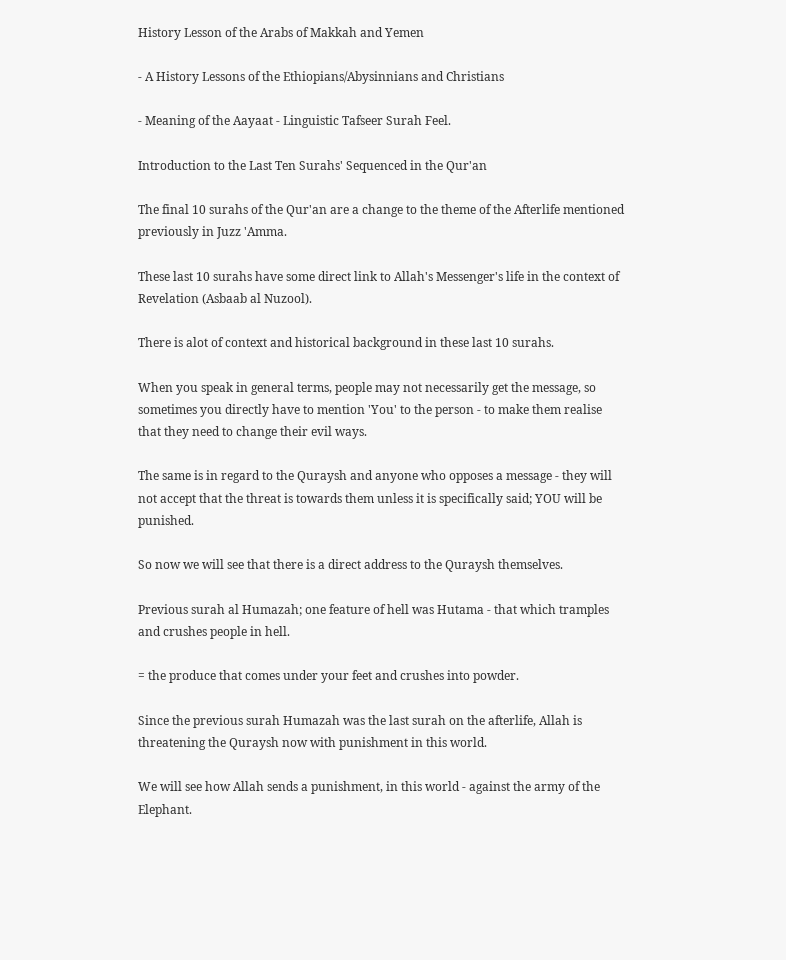History Lesson of the Arabs of Makkah and Yemen

- A History Lessons of the Ethiopians/Abysinnians and Christians

- Meaning of the Aayaat - Linguistic Tafseer Surah Feel.

Introduction to the Last Ten Surahs' Sequenced in the Qur'an

The final 10 surahs of the Qur'an are a change to the theme of the Afterlife mentioned previously in Juzz 'Amma.

These last 10 surahs have some direct link to Allah's Messenger's life in the context of Revelation (Asbaab al Nuzool).

There is alot of context and historical background in these last 10 surahs.

When you speak in general terms, people may not necessarily get the message, so sometimes you directly have to mention 'You' to the person - to make them realise that they need to change their evil ways.

The same is in regard to the Quraysh and anyone who opposes a message - they will not accept that the threat is towards them unless it is specifically said; YOU will be punished.

So now we will see that there is a direct address to the Quraysh themselves.

Previous surah al Humazah; one feature of hell was Hutama - that which tramples and crushes people in hell.

= the produce that comes under your feet and crushes into powder.

Since the previous surah Humazah was the last surah on the afterlife, Allah is threatening the Quraysh now with punishment in this world.

We will see how Allah sends a punishment, in this world - against the army of the Elephant.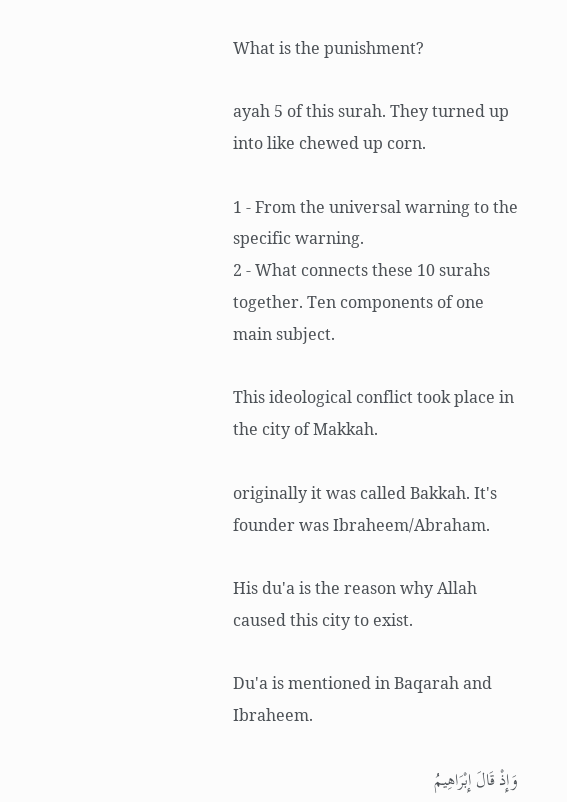What is the punishment?

ayah 5 of this surah. They turned up into like chewed up corn.

1 - From the universal warning to the specific warning.
2 - What connects these 10 surahs together. Ten components of one main subject.

This ideological conflict took place in the city of Makkah.

originally it was called Bakkah. It's founder was Ibraheem/Abraham.

His du'a is the reason why Allah caused this city to exist.

Du'a is mentioned in Baqarah and Ibraheem.

وَإِذْ قَالَ إِبْرَاهِيمُ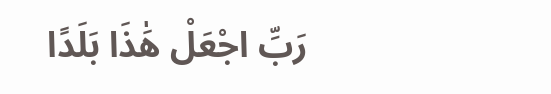رَبِّ اجْعَلْ هَٰذَا بَلَدًا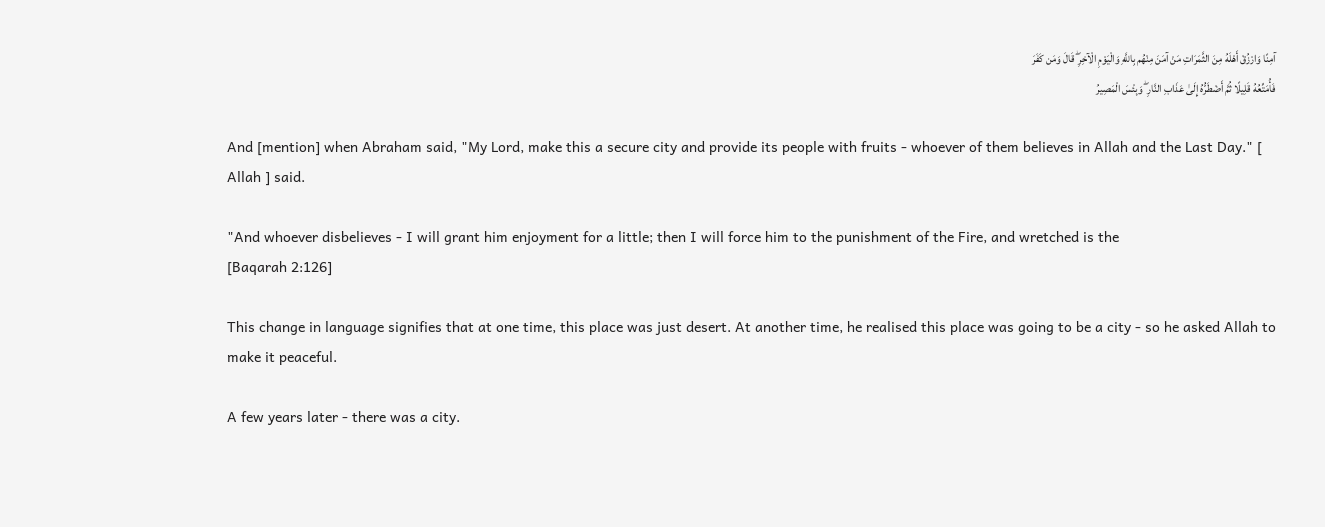آمِنًا وَارْزُقْ أَهْلَهُ مِنَ الثَّمَرَاتِ مَنْ آمَنَ مِنْهُم بِاللَّهِ وَالْيَوْمِ الْآخِرِ ۖ قَالَ وَمَن كَفَرَ
فَأُمَتِّعُهُ قَلِيلًا ثُمَّ أَضْطَرُّهُ إِلَىٰ عَذَابِ النَّارِ ۖ وَبِئْسَ الْمَصِيرُ

And [mention] when Abraham said, "My Lord, make this a secure city and provide its people with fruits - whoever of them believes in Allah and the Last Day." [ Allah ] said.

"And whoever disbelieves - I will grant him enjoyment for a little; then I will force him to the punishment of the Fire, and wretched is the
[Baqarah 2:126]

This change in language signifies that at one time, this place was just desert. At another time, he realised this place was going to be a city - so he asked Allah to make it peaceful.

A few years later - there was a city.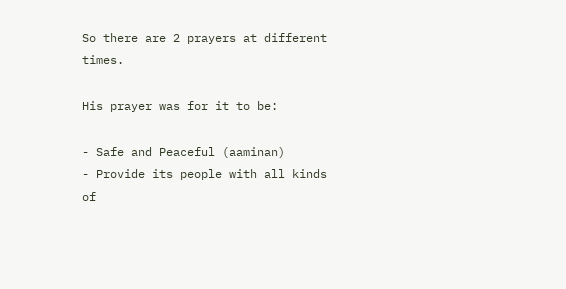So there are 2 prayers at different times.

His prayer was for it to be:

- Safe and Peaceful (aaminan)
- Provide its people with all kinds of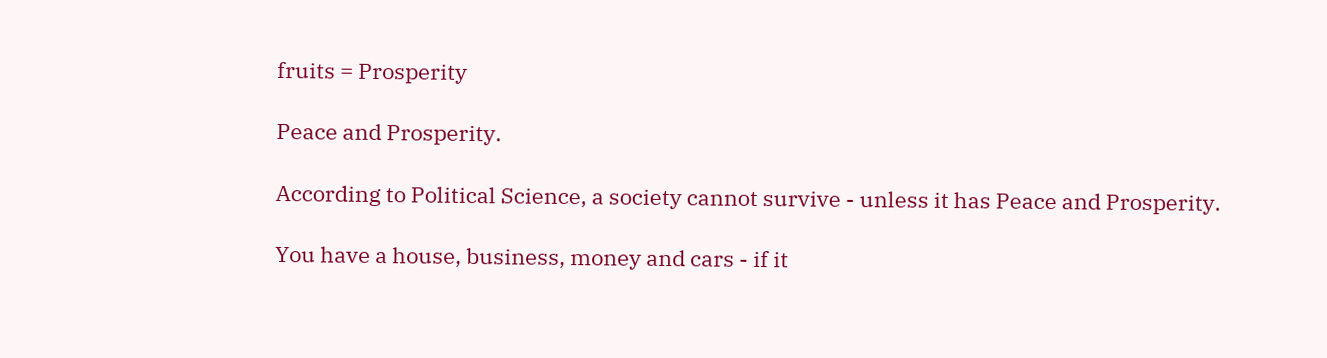fruits = Prosperity

Peace and Prosperity.

According to Political Science, a society cannot survive - unless it has Peace and Prosperity.

You have a house, business, money and cars - if it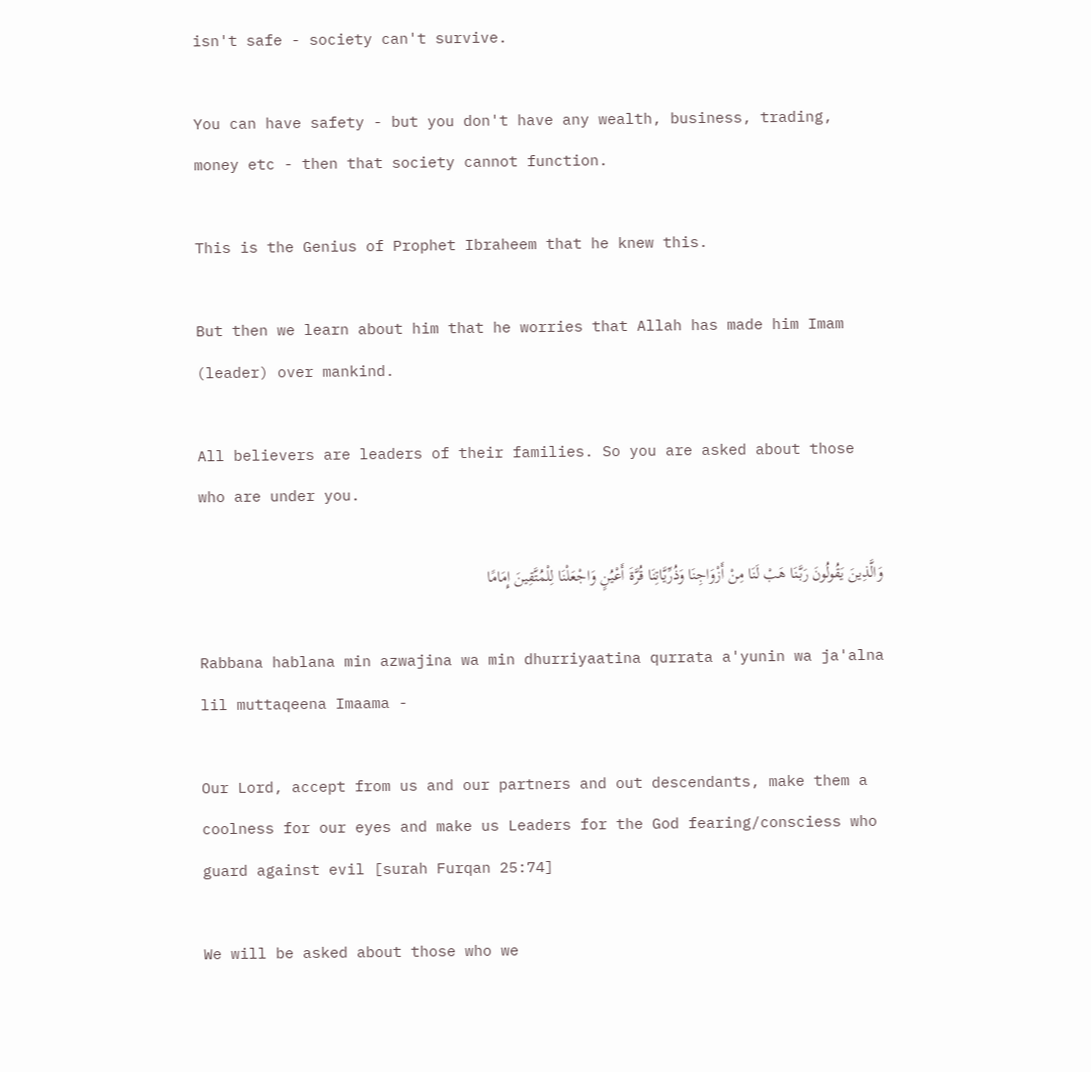isn't safe - society can't survive.

You can have safety - but you don't have any wealth, business, trading, money etc - then that society cannot function.

This is the Genius of Prophet Ibraheem that he knew this.

But then we learn about him that he worries that Allah has made him Imam (leader) over mankind.

All believers are leaders of their families. So you are asked about those who are under you.

وَالَّذِينَ يَقُولُونَ رَبَّنَا هَبْ لَنَا مِنْ أَزْوَاجِنَا وَذُرِّيَّاتِنَا قُرَّةَ أَعْيُنٍ وَاجْعَلْنَا لِلْمُتَّقِينَ إِمَامًا

Rabbana hablana min azwajina wa min dhurriyaatina qurrata a'yunin wa ja'alna lil muttaqeena Imaama -

Our Lord, accept from us and our partners and out descendants, make them a coolness for our eyes and make us Leaders for the God fearing/consciess who guard against evil [surah Furqan 25:74]

We will be asked about those who we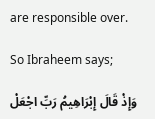are responsible over.

So Ibraheem says;

وَإِذْ قَالَ إِبْرَاهِيمُ رَبِّ اجْعَلْ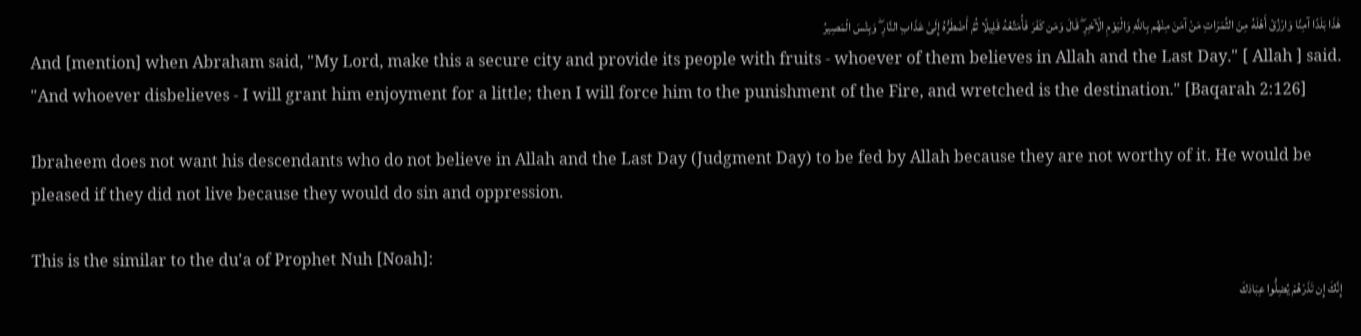هَٰذَا بَلَدًا آمِنًا وَارْزُقْ أَهْلَهُ مِنَ الثَّمَرَاتِ مَنْ آمَنَ مِنْهُم بِاللَّهِ وَالْيَوْمِ الْآخِرِ ۖ قَالَ وَمَن كَفَرَ فَأُمَتِّعُهُ قَلِيلًا ثُمَّ أَضْطَرُّهُ إِلَىٰ عَذَابِ النَّارِ ۖ وَبِئْسَ الْمَصِيرُ
And [mention] when Abraham said, "My Lord, make this a secure city and provide its people with fruits - whoever of them believes in Allah and the Last Day." [ Allah ] said. "And whoever disbelieves - I will grant him enjoyment for a little; then I will force him to the punishment of the Fire, and wretched is the destination." [Baqarah 2:126]

Ibraheem does not want his descendants who do not believe in Allah and the Last Day (Judgment Day) to be fed by Allah because they are not worthy of it. He would be pleased if they did not live because they would do sin and oppression.

This is the similar to the du'a of Prophet Nuh [Noah]:
إِنَّكَ إِن تَذَرْهُمْ يُضِلُّوا عِبَادَكَ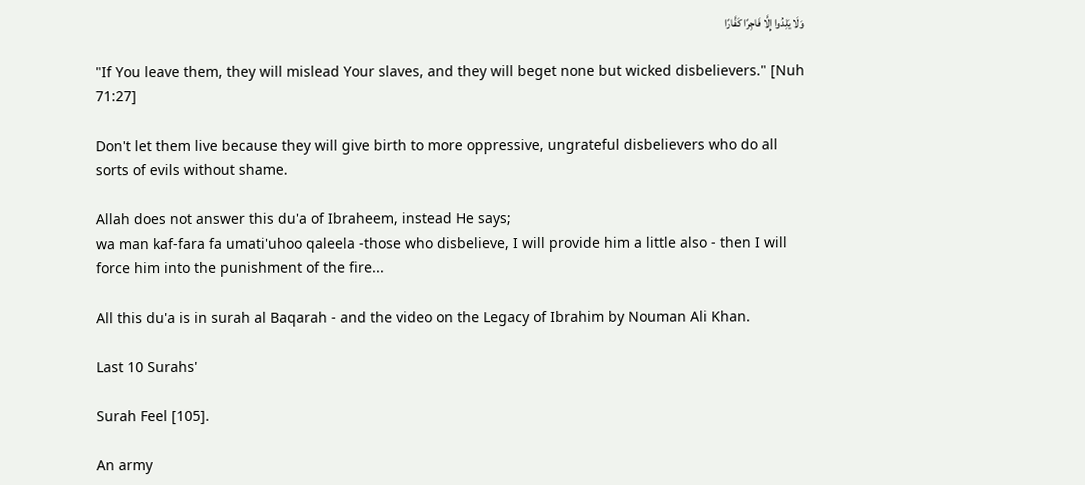وَلَا يَلِدُوا إِلَّا فَاجِرًا كَفَّارًا

"If You leave them, they will mislead Your slaves, and they will beget none but wicked disbelievers." [Nuh 71:27]

Don't let them live because they will give birth to more oppressive, ungrateful disbelievers who do all sorts of evils without shame.

Allah does not answer this du'a of Ibraheem, instead He says;
wa man kaf-fara fa umati'uhoo qaleela -those who disbelieve, I will provide him a little also - then I will force him into the punishment of the fire...

All this du'a is in surah al Baqarah - and the video on the Legacy of Ibrahim by Nouman Ali Khan.

Last 10 Surahs'

Surah Feel [105].

An army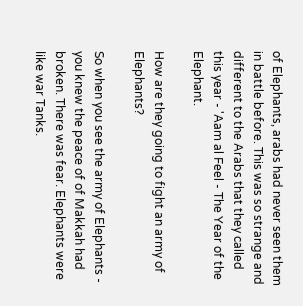of Elephants, arabs had never seen them in battle before. This was so strange and different to the Arabs that they called this year - 'Aam al Feel - The Year of the Elephant.

How are they going to fight an army of Elephants?

So when you see the army of Elephants - you knew the peace of of Makkah had broken. There was fear. Elephants were like war Tanks.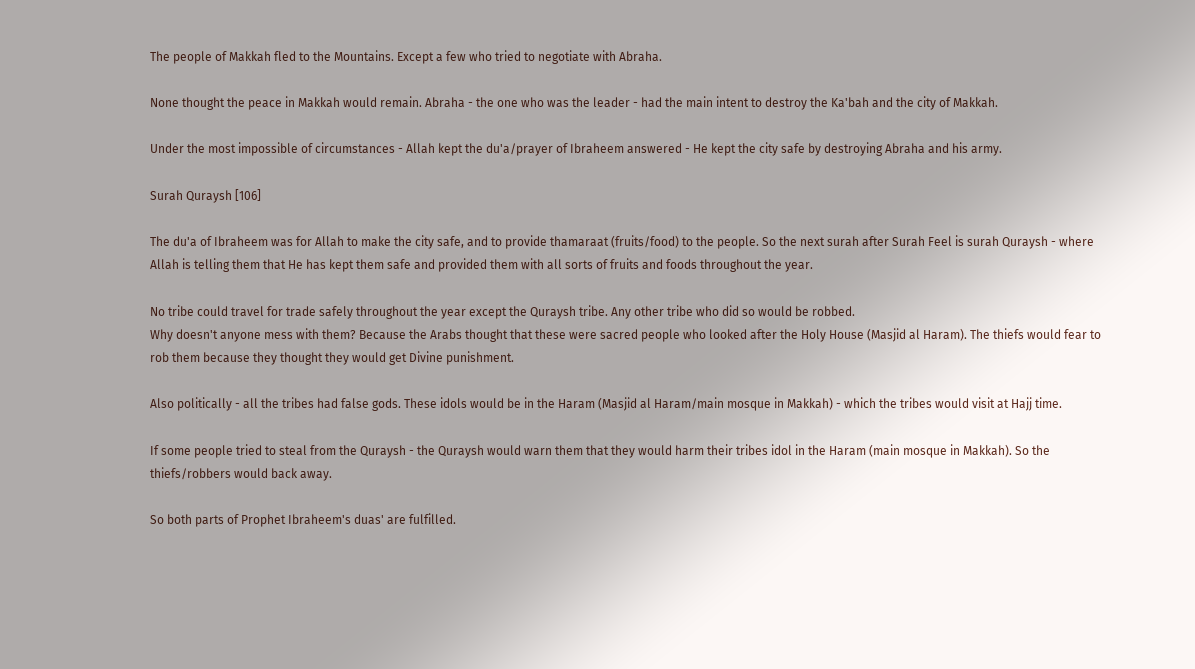The people of Makkah fled to the Mountains. Except a few who tried to negotiate with Abraha.

None thought the peace in Makkah would remain. Abraha - the one who was the leader - had the main intent to destroy the Ka'bah and the city of Makkah.

Under the most impossible of circumstances - Allah kept the du'a/prayer of Ibraheem answered - He kept the city safe by destroying Abraha and his army.

Surah Quraysh [106]

The du'a of Ibraheem was for Allah to make the city safe, and to provide thamaraat (fruits/food) to the people. So the next surah after Surah Feel is surah Quraysh - where Allah is telling them that He has kept them safe and provided them with all sorts of fruits and foods throughout the year.

No tribe could travel for trade safely throughout the year except the Quraysh tribe. Any other tribe who did so would be robbed.
Why doesn't anyone mess with them? Because the Arabs thought that these were sacred people who looked after the Holy House (Masjid al Haram). The thiefs would fear to rob them because they thought they would get Divine punishment.

Also politically - all the tribes had false gods. These idols would be in the Haram (Masjid al Haram/main mosque in Makkah) - which the tribes would visit at Hajj time.

If some people tried to steal from the Quraysh - the Quraysh would warn them that they would harm their tribes idol in the Haram (main mosque in Makkah). So the thiefs/robbers would back away.

So both parts of Prophet Ibraheem's duas' are fulfilled.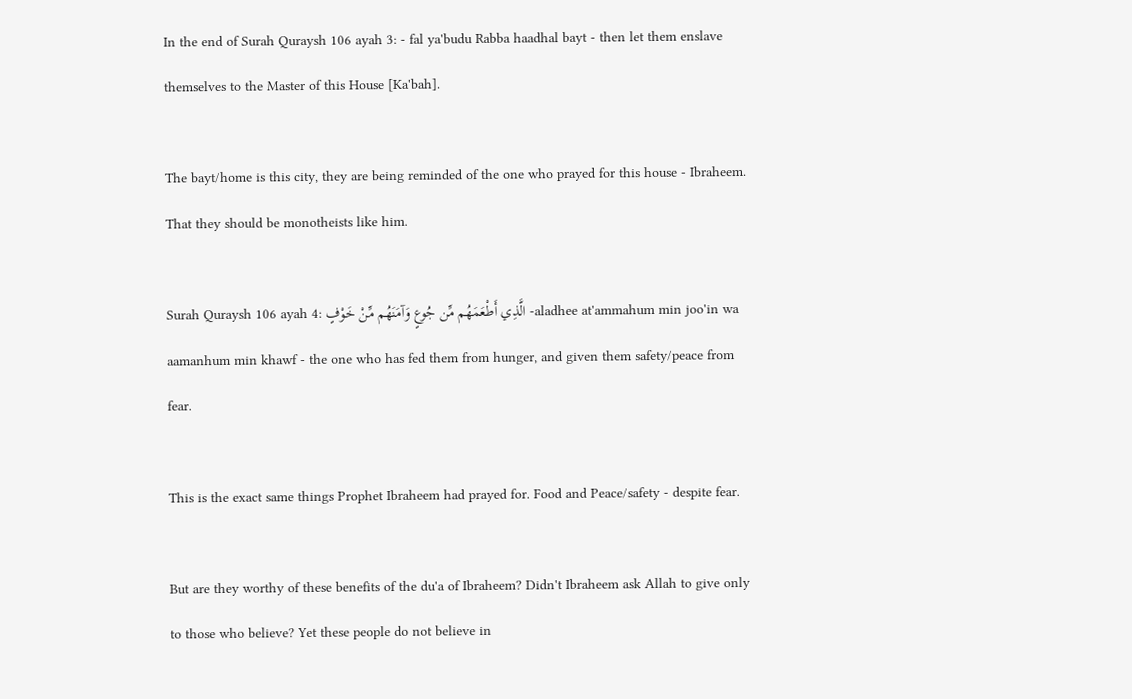In the end of Surah Quraysh 106 ayah 3: - fal ya'budu Rabba haadhal bayt - then let them enslave themselves to the Master of this House [Ka'bah].

The bayt/home is this city, they are being reminded of the one who prayed for this house - Ibraheem. That they should be monotheists like him.

Surah Quraysh 106 ayah 4: الَّذِي أَطْعَمَهُم مِّن جُوعٍ وَآمَنَهُم مِّنْ خَوْفٍ -aladhee at'ammahum min joo'in wa aamanhum min khawf - the one who has fed them from hunger, and given them safety/peace from fear.

This is the exact same things Prophet Ibraheem had prayed for. Food and Peace/safety - despite fear.

But are they worthy of these benefits of the du'a of Ibraheem? Didn't Ibraheem ask Allah to give only to those who believe? Yet these people do not believe in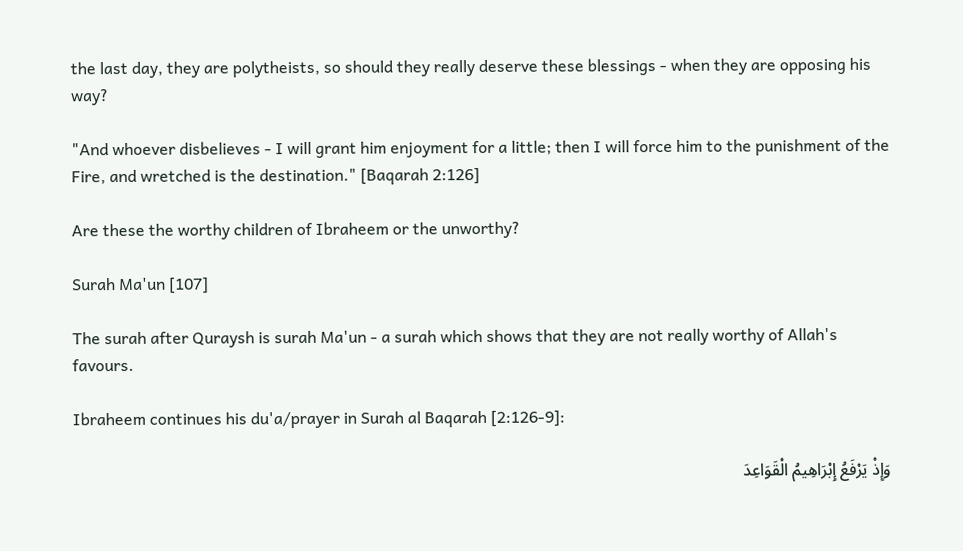the last day, they are polytheists, so should they really deserve these blessings - when they are opposing his way?

"And whoever disbelieves - I will grant him enjoyment for a little; then I will force him to the punishment of the Fire, and wretched is the destination." [Baqarah 2:126]

Are these the worthy children of Ibraheem or the unworthy?

Surah Ma'un [107]

The surah after Quraysh is surah Ma'un - a surah which shows that they are not really worthy of Allah's favours.

Ibraheem continues his du'a/prayer in Surah al Baqarah [2:126-9]:

وَإِذْ يَرْفَعُ إِبْرَاهِيمُ الْقَوَاعِدَ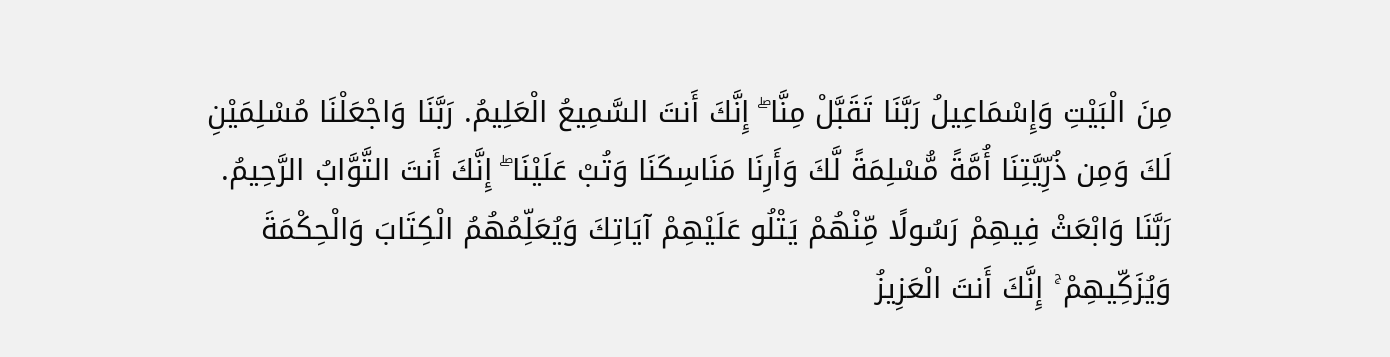مِنَ الْبَيْتِ وَإِسْمَاعِيلُ رَبَّنَا تَقَبَّلْ مِنَّا ۖ إِنَّكَ أَنتَ السَّمِيعُ الْعَلِيمُ. رَبَّنَا وَاجْعَلْنَا مُسْلِمَيْنِ لَكَ وَمِن ذُرِّيَّتِنَا أُمَّةً مُّسْلِمَةً لَّكَ وَأَرِنَا مَنَاسِكَنَا وَتُبْ عَلَيْنَا ۖ إِنَّكَ أَنتَ التَّوَّابُ الرَّحِيمُ. رَبَّنَا وَابْعَثْ فِيهِمْ رَسُولًا مِّنْهُمْ يَتْلُو عَلَيْهِمْ آيَاتِكَ وَيُعَلِّمُهُمُ الْكِتَابَ وَالْحِكْمَةَ وَيُزَكِّيهِمْ ۚ إِنَّكَ أَنتَ الْعَزِيزُ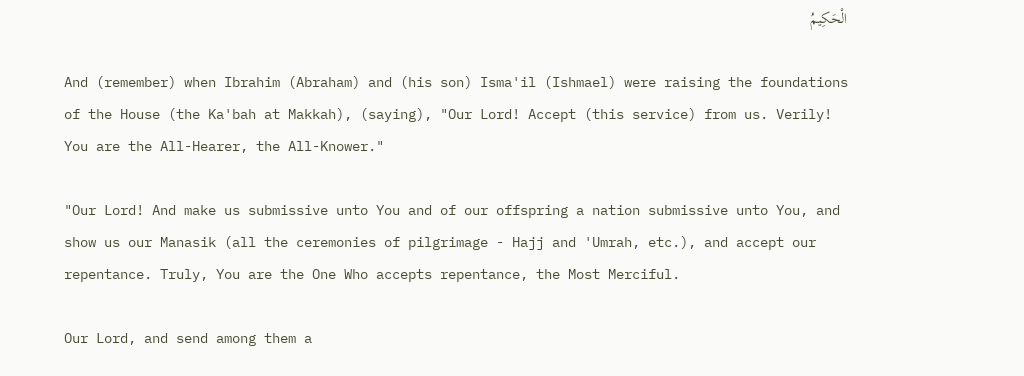الْحَكِيمُ

And (remember) when Ibrahim (Abraham) and (his son) Isma'il (Ishmael) were raising the foundations of the House (the Ka'bah at Makkah), (saying), "Our Lord! Accept (this service) from us. Verily! You are the All-Hearer, the All-Knower."

"Our Lord! And make us submissive unto You and of our offspring a nation submissive unto You, and show us our Manasik (all the ceremonies of pilgrimage - Hajj and 'Umrah, etc.), and accept our repentance. Truly, You are the One Who accepts repentance, the Most Merciful.

Our Lord, and send among them a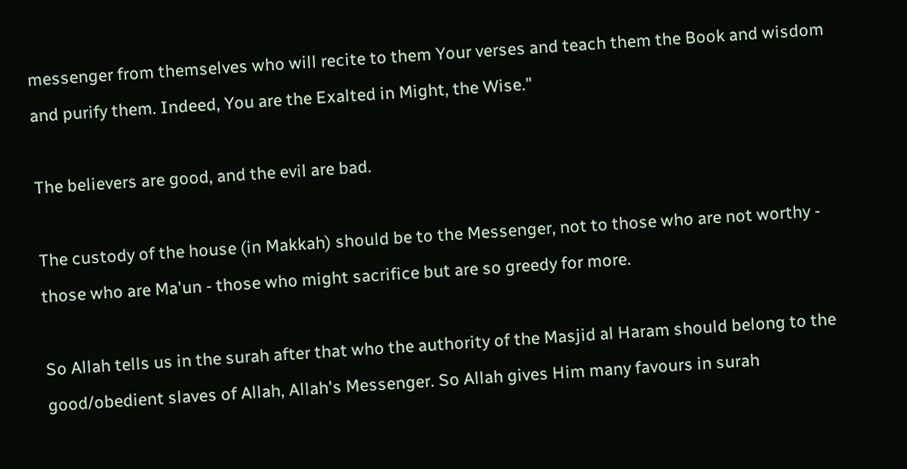messenger from themselves who will recite to them Your verses and teach them the Book and wisdom and purify them. Indeed, You are the Exalted in Might, the Wise."

The believers are good, and the evil are bad.

The custody of the house (in Makkah) should be to the Messenger, not to those who are not worthy - those who are Ma'un - those who might sacrifice but are so greedy for more.

So Allah tells us in the surah after that who the authority of the Masjid al Haram should belong to the good/obedient slaves of Allah, Allah's Messenger. So Allah gives Him many favours in surah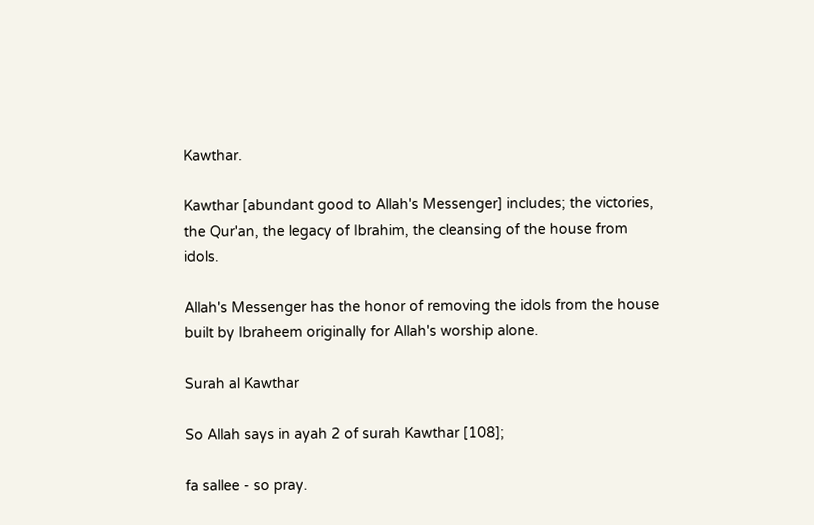Kawthar.

Kawthar [abundant good to Allah's Messenger] includes; the victories, the Qur'an, the legacy of Ibrahim, the cleansing of the house from idols.

Allah's Messenger has the honor of removing the idols from the house built by Ibraheem originally for Allah's worship alone.

Surah al Kawthar

So Allah says in ayah 2 of surah Kawthar [108];

fa sallee - so pray.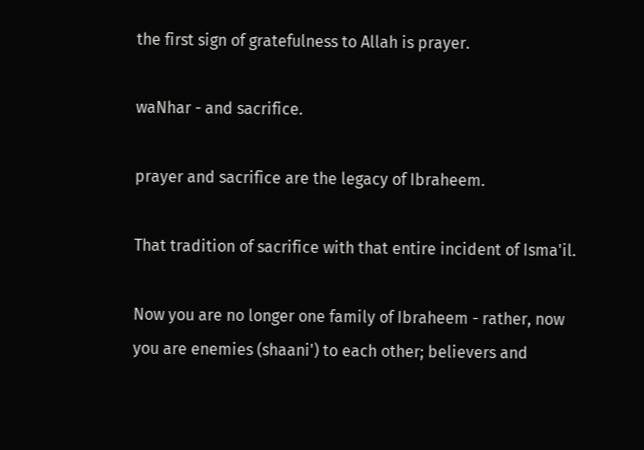the first sign of gratefulness to Allah is prayer.

waNhar - and sacrifice.

prayer and sacrifice are the legacy of Ibraheem.

That tradition of sacrifice with that entire incident of Isma'il.

Now you are no longer one family of Ibraheem - rather, now you are enemies (shaani') to each other; believers and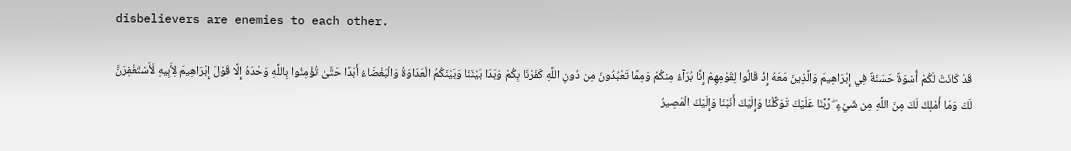disbelievers are enemies to each other.

قَدْ كَانَتْ لَكُمْ أُسْوَةٌ حَسَنَةٌ فِي إِبْرَاهِيمَ وَالَّذِينَ مَعَهُ إِذْ قَالُوا لِقَوْمِهِمْ إِنَّا بُرَآءُ مِنكُمْ وَمِمَّا تَعْبُدُونَ مِن دُونِ اللَّهِ كَفَرْنَا بِكُمْ وَبَدَا بَيْنَنَا وَبَيْنَكُمُ الْعَدَاوَةُ وَالْبَغْضَاءُ أَبَدًا حَتَّىٰ تُؤْمِنُوا بِاللَّهِ وَحْدَهُ إِلَّا قَوْلَ إِبْرَاهِيمَ لِأَبِيهِ لَأَسْتَغْفِرَنَّ لَكَ وَمَا أَمْلِكُ لَكَ مِنَ اللَّهِ مِن شَيْءٍ ۖ رَّبَّنَا عَلَيْكَ تَوَكَّلْنَا وَإِلَيْكَ أَنَبْنَا وَإِلَيْكَ الْمَصِيرُ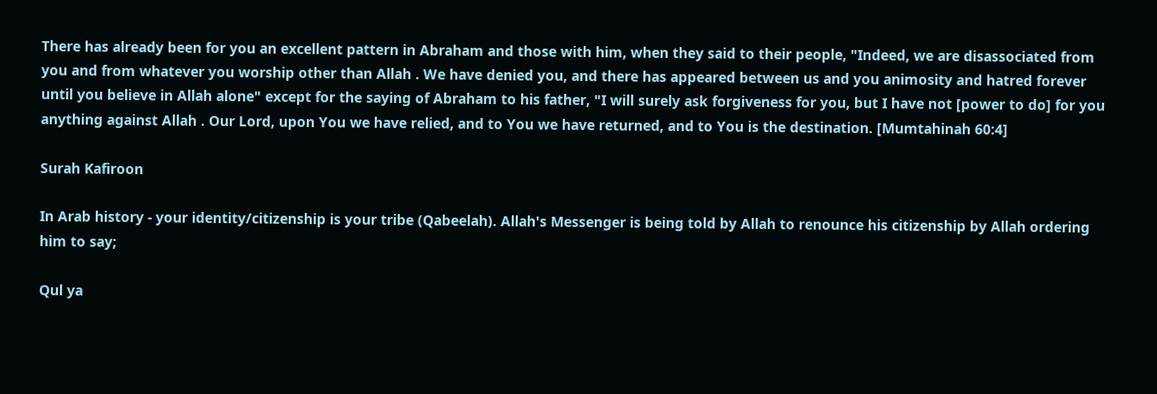There has already been for you an excellent pattern in Abraham and those with him, when they said to their people, "Indeed, we are disassociated from you and from whatever you worship other than Allah . We have denied you, and there has appeared between us and you animosity and hatred forever until you believe in Allah alone" except for the saying of Abraham to his father, "I will surely ask forgiveness for you, but I have not [power to do] for you anything against Allah . Our Lord, upon You we have relied, and to You we have returned, and to You is the destination. [Mumtahinah 60:4]

Surah Kafiroon

In Arab history - your identity/citizenship is your tribe (Qabeelah). Allah's Messenger is being told by Allah to renounce his citizenship by Allah ordering him to say;

Qul ya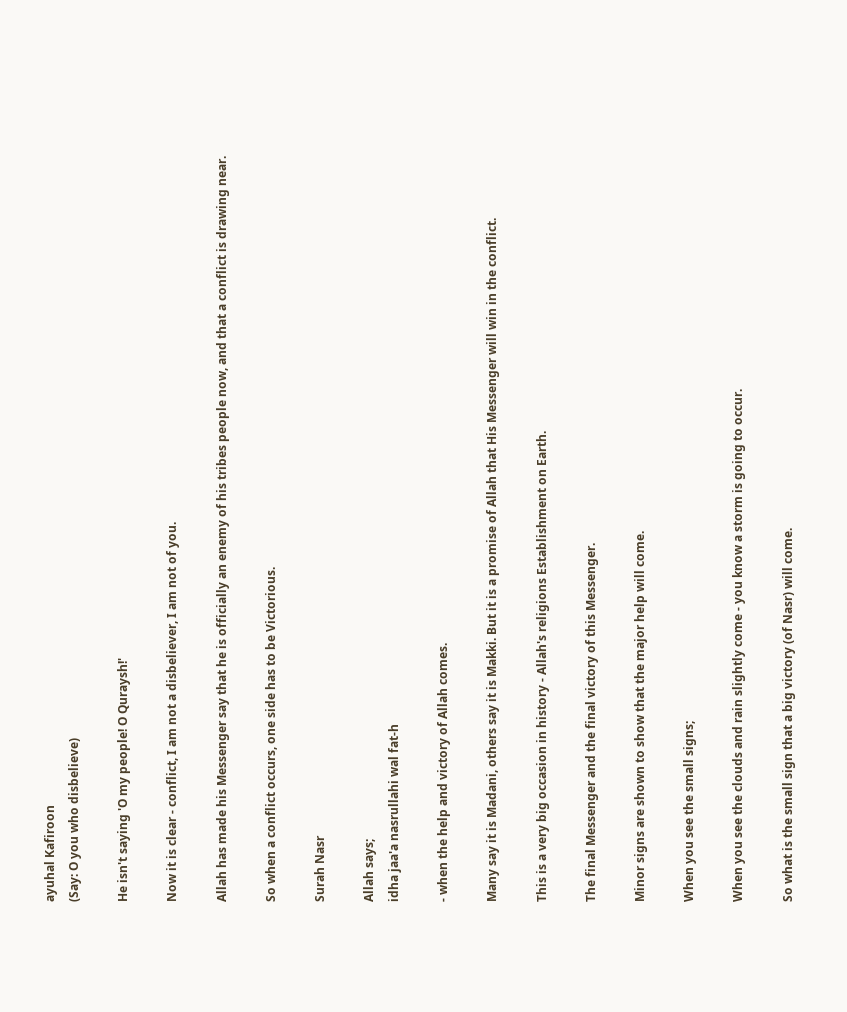ayuhal Kafiroon
(Say: O you who disbelieve)

He isn't saying 'O my people! O Quraysh!'

Now it is clear - conflict, I am not a disbeliever, I am not of you.

Allah has made his Messenger say that he is officially an enemy of his tribes people now, and that a conflict is drawing near.

So when a conflict occurs, one side has to be Victorious.

Surah Nasr

Allah says;
idha jaa'a nasrullahi wal fat-h

- when the help and victory of Allah comes.

Many say it is Madani, others say it is Makki. But it is a promise of Allah that His Messenger will win in the conflict.

This is a very big occasion in history - Allah's religions Establishment on Earth.

The final Messenger and the final victory of this Messenger.

Minor signs are shown to show that the major help will come.

When you see the small signs;

When you see the clouds and rain slightly come - you know a storm is going to occur.

So what is the small sign that a big victory (of Nasr) will come.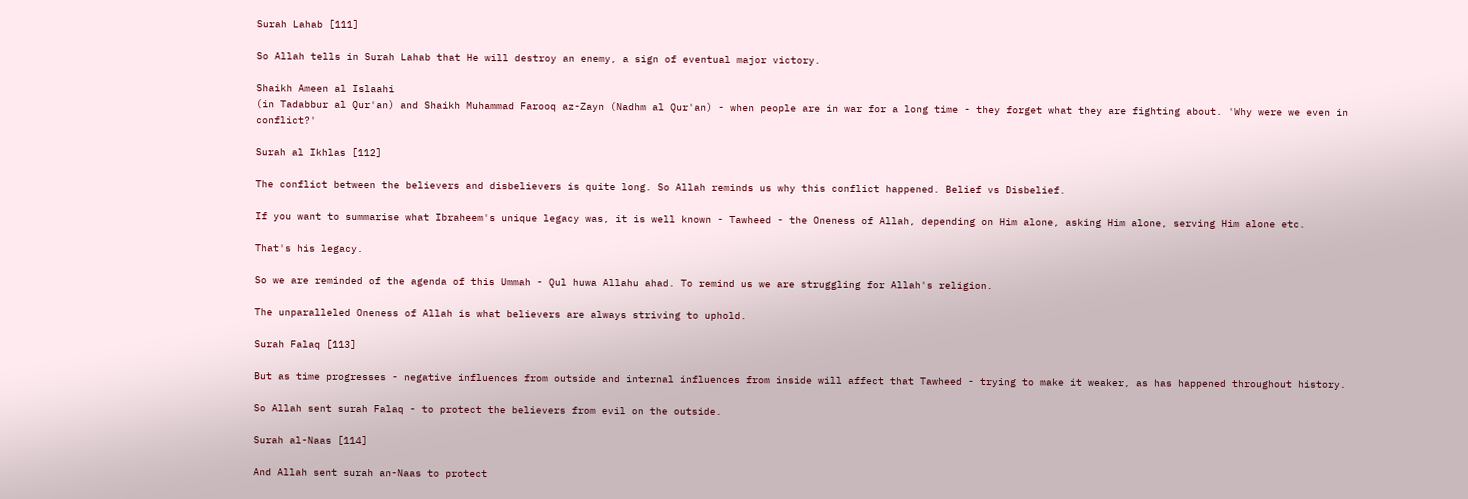Surah Lahab [111]

So Allah tells in Surah Lahab that He will destroy an enemy, a sign of eventual major victory.

Shaikh Ameen al Islaahi
(in Tadabbur al Qur'an) and Shaikh Muhammad Farooq az-Zayn (Nadhm al Qur'an) - when people are in war for a long time - they forget what they are fighting about. 'Why were we even in conflict?'

Surah al Ikhlas [112]

The conflict between the believers and disbelievers is quite long. So Allah reminds us why this conflict happened. Belief vs Disbelief.

If you want to summarise what Ibraheem's unique legacy was, it is well known - Tawheed - the Oneness of Allah, depending on Him alone, asking Him alone, serving Him alone etc.

That's his legacy.

So we are reminded of the agenda of this Ummah - Qul huwa Allahu ahad. To remind us we are struggling for Allah's religion.

The unparalleled Oneness of Allah is what believers are always striving to uphold.

Surah Falaq [113]

But as time progresses - negative influences from outside and internal influences from inside will affect that Tawheed - trying to make it weaker, as has happened throughout history.

So Allah sent surah Falaq - to protect the believers from evil on the outside.

Surah al-Naas [114]

And Allah sent surah an-Naas to protect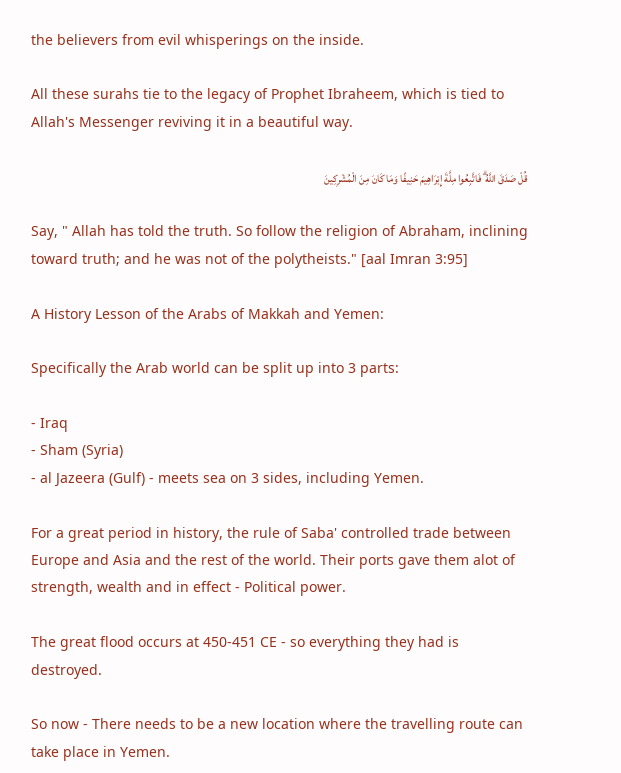the believers from evil whisperings on the inside.

All these surahs tie to the legacy of Prophet Ibraheem, which is tied to Allah's Messenger reviving it in a beautiful way.

قُلْ صَدَقَ اللَّهُ ۗ فَاتَّبِعُوا مِلَّةَ إِبْرَاهِيمَ حَنِيفًا وَمَا كَانَ مِنَ الْمُشْرِكِينَ

Say, " Allah has told the truth. So follow the religion of Abraham, inclining toward truth; and he was not of the polytheists." [aal Imran 3:95]

A History Lesson of the Arabs of Makkah and Yemen:

Specifically the Arab world can be split up into 3 parts:

- Iraq
- Sham (Syria)
- al Jazeera (Gulf) - meets sea on 3 sides, including Yemen.

For a great period in history, the rule of Saba' controlled trade between Europe and Asia and the rest of the world. Their ports gave them alot of strength, wealth and in effect - Political power.

The great flood occurs at 450-451 CE - so everything they had is destroyed.

So now - There needs to be a new location where the travelling route can take place in Yemen.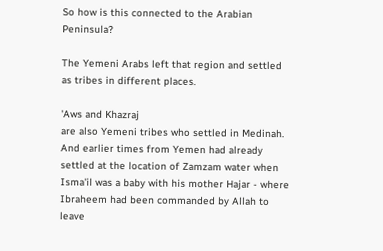So how is this connected to the Arabian Peninsula?

The Yemeni Arabs left that region and settled as tribes in different places.

'Aws and Khazraj
are also Yemeni tribes who settled in Medinah. And earlier times from Yemen had already settled at the location of Zamzam water when Isma'il was a baby with his mother Hajar - where Ibraheem had been commanded by Allah to leave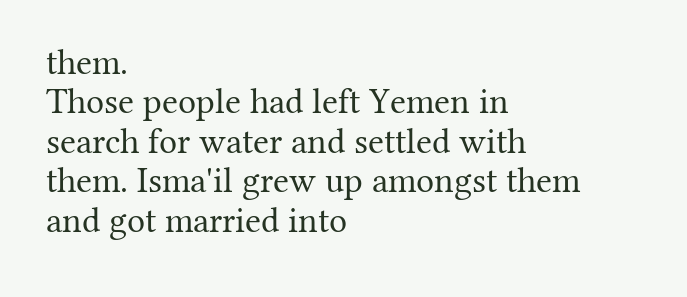them.
Those people had left Yemen in search for water and settled with them. Isma'il grew up amongst them and got married into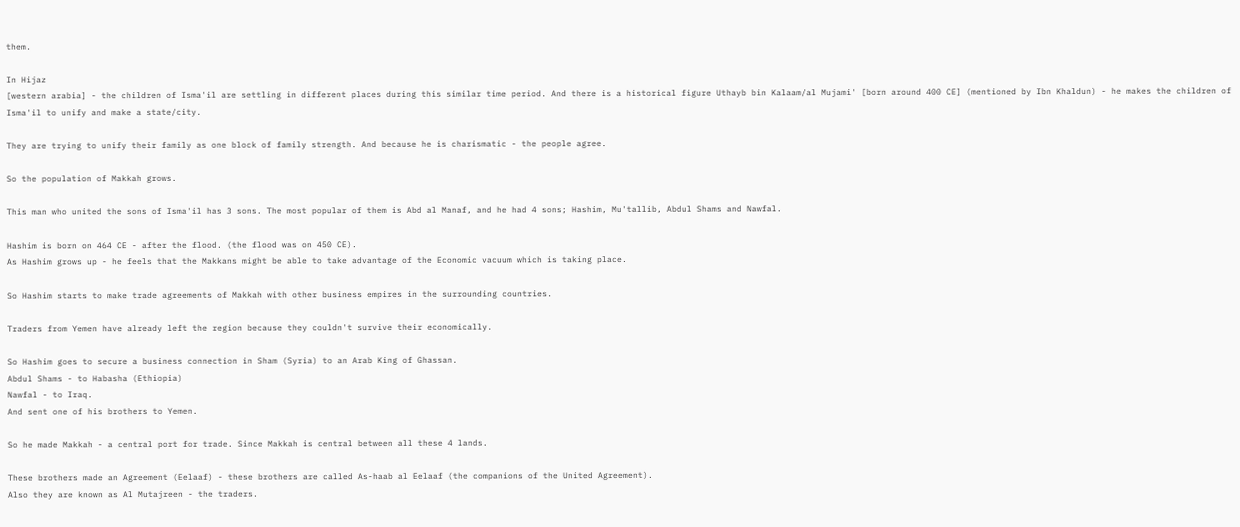them.

In Hijaz
[western arabia] - the children of Isma'il are settling in different places during this similar time period. And there is a historical figure Uthayb bin Kalaam/al Mujami' [born around 400 CE] (mentioned by Ibn Khaldun) - he makes the children of Isma'il to unify and make a state/city.

They are trying to unify their family as one block of family strength. And because he is charismatic - the people agree.

So the population of Makkah grows.

This man who united the sons of Isma'il has 3 sons. The most popular of them is Abd al Manaf, and he had 4 sons; Hashim, Mu'tallib, Abdul Shams and Nawfal.

Hashim is born on 464 CE - after the flood. (the flood was on 450 CE).
As Hashim grows up - he feels that the Makkans might be able to take advantage of the Economic vacuum which is taking place.

So Hashim starts to make trade agreements of Makkah with other business empires in the surrounding countries.

Traders from Yemen have already left the region because they couldn't survive their economically.

So Hashim goes to secure a business connection in Sham (Syria) to an Arab King of Ghassan.
Abdul Shams - to Habasha (Ethiopia)
Nawfal - to Iraq.
And sent one of his brothers to Yemen.

So he made Makkah - a central port for trade. Since Makkah is central between all these 4 lands.

These brothers made an Agreement (Eelaaf) - these brothers are called As-haab al Eelaaf (the companions of the United Agreement).
Also they are known as Al Mutajreen - the traders.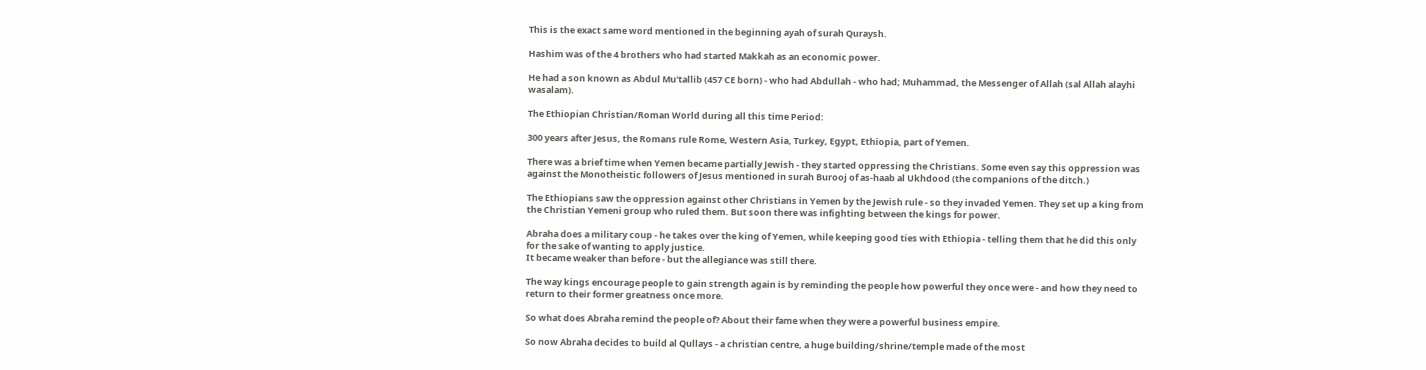This is the exact same word mentioned in the beginning ayah of surah Quraysh.

Hashim was of the 4 brothers who had started Makkah as an economic power.

He had a son known as Abdul Mu'tallib (457 CE born) - who had Abdullah - who had; Muhammad, the Messenger of Allah (sal Allah alayhi wasalam).

The Ethiopian Christian/Roman World during all this time Period:

300 years after Jesus, the Romans rule Rome, Western Asia, Turkey, Egypt, Ethiopia, part of Yemen.

There was a brief time when Yemen became partially Jewish - they started oppressing the Christians. Some even say this oppression was against the Monotheistic followers of Jesus mentioned in surah Burooj of as-haab al Ukhdood (the companions of the ditch.)

The Ethiopians saw the oppression against other Christians in Yemen by the Jewish rule - so they invaded Yemen. They set up a king from the Christian Yemeni group who ruled them. But soon there was infighting between the kings for power.

Abraha does a military coup - he takes over the king of Yemen, while keeping good ties with Ethiopia - telling them that he did this only for the sake of wanting to apply justice.
It became weaker than before - but the allegiance was still there.

The way kings encourage people to gain strength again is by reminding the people how powerful they once were - and how they need to return to their former greatness once more.

So what does Abraha remind the people of? About their fame when they were a powerful business empire.

So now Abraha decides to build al Qullays - a christian centre, a huge building/shrine/temple made of the most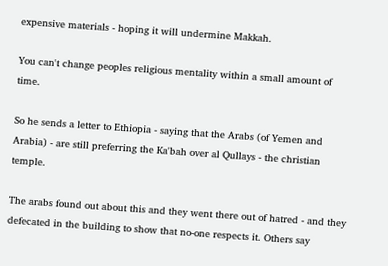expensive materials - hoping it will undermine Makkah.

You can't change peoples religious mentality within a small amount of time.

So he sends a letter to Ethiopia - saying that the Arabs (of Yemen and Arabia) - are still preferring the Ka'bah over al Qullays - the christian temple.

The arabs found out about this and they went there out of hatred - and they defecated in the building to show that no-one respects it. Others say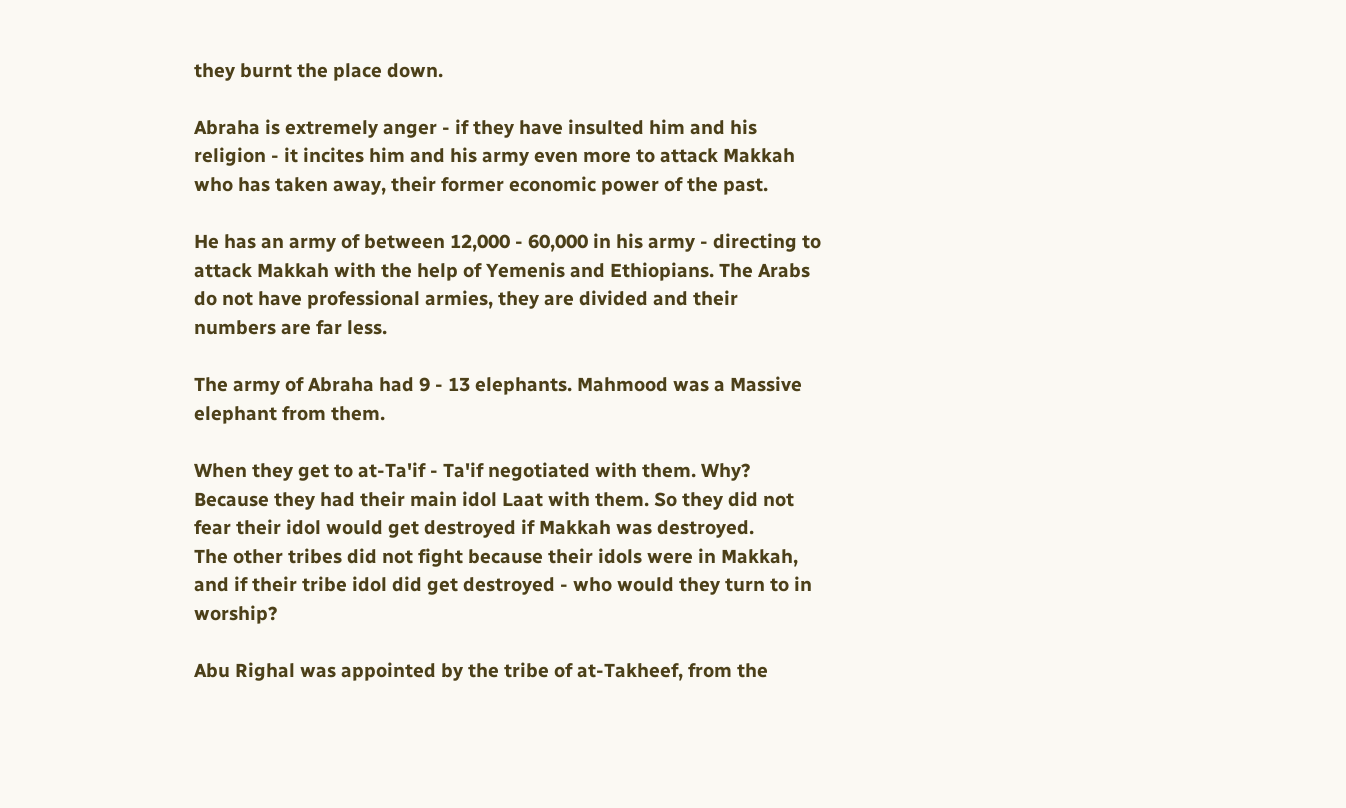they burnt the place down.

Abraha is extremely anger - if they have insulted him and his religion - it incites him and his army even more to attack Makkah who has taken away, their former economic power of the past.

He has an army of between 12,000 - 60,000 in his army - directing to attack Makkah with the help of Yemenis and Ethiopians. The Arabs do not have professional armies, they are divided and their numbers are far less.

The army of Abraha had 9 - 13 elephants. Mahmood was a Massive elephant from them.

When they get to at-Ta'if - Ta'if negotiated with them. Why? Because they had their main idol Laat with them. So they did not fear their idol would get destroyed if Makkah was destroyed.
The other tribes did not fight because their idols were in Makkah, and if their tribe idol did get destroyed - who would they turn to in worship?

Abu Righal was appointed by the tribe of at-Takheef, from the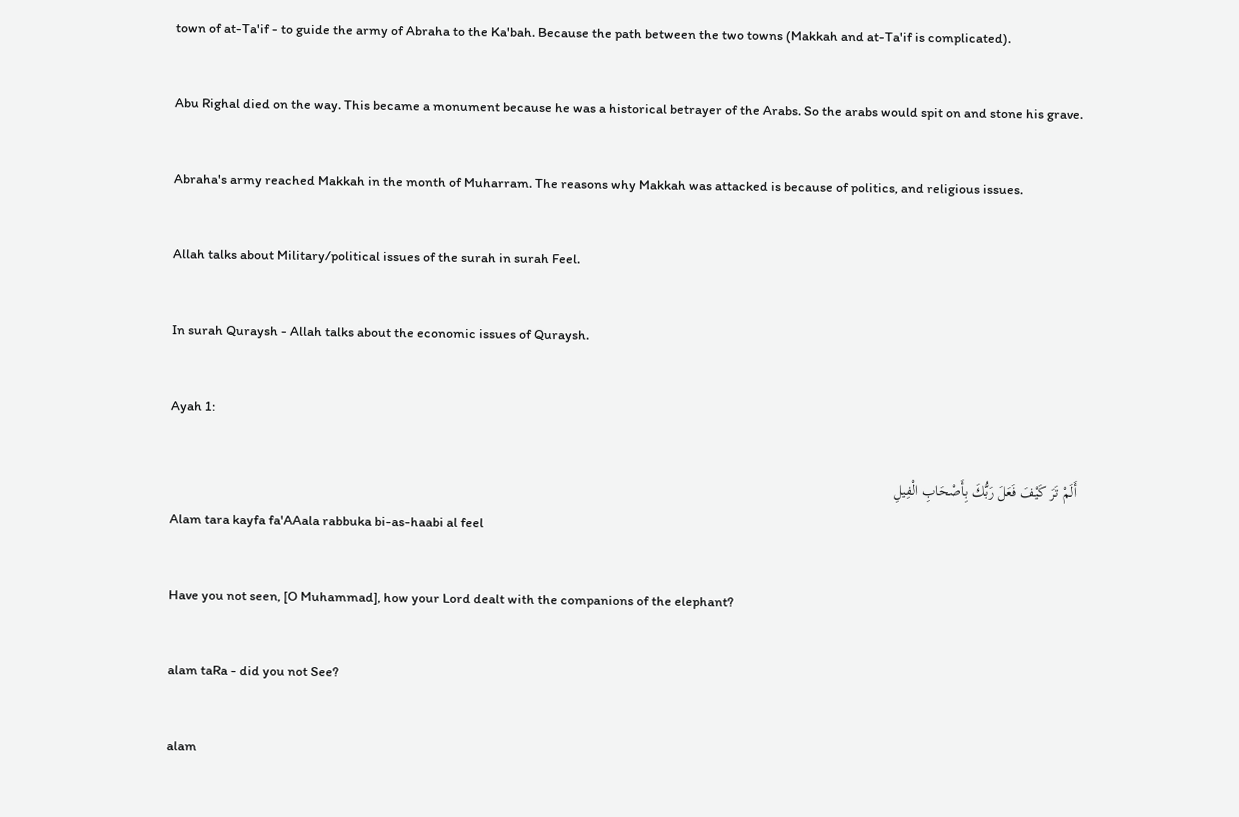town of at-Ta'if - to guide the army of Abraha to the Ka'bah. Because the path between the two towns (Makkah and at-Ta'if is complicated).

Abu Righal died on the way. This became a monument because he was a historical betrayer of the Arabs. So the arabs would spit on and stone his grave.

Abraha's army reached Makkah in the month of Muharram. The reasons why Makkah was attacked is because of politics, and religious issues.

Allah talks about Military/political issues of the surah in surah Feel.

In surah Quraysh - Allah talks about the economic issues of Quraysh.

Ayah 1:

أَلَمْ تَرَ كَيْفَ فَعَلَ رَبُّكَ بِأَصْحَابِ الْفِيلِ
Alam tara kayfa fa'AAala rabbuka bi-as-haabi al feel

Have you not seen, [O Muhammad], how your Lord dealt with the companions of the elephant?

alam taRa - did you not See?

alam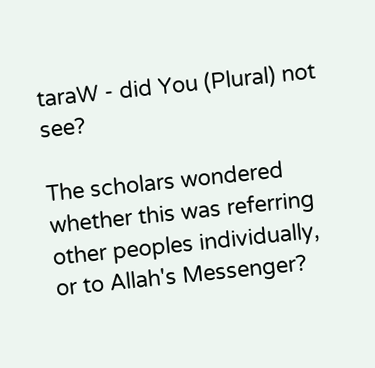taraW - did You (Plural) not see?

The scholars wondered whether this was referring other peoples individually, or to Allah's Messenger?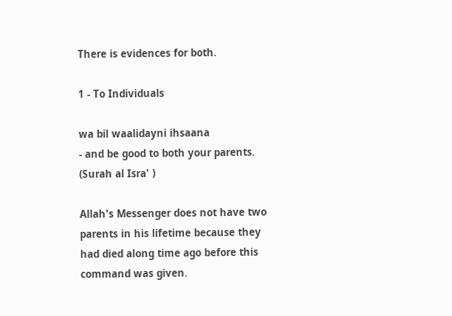There is evidences for both.

1 - To Individuals

wa bil waalidayni ihsaana
- and be good to both your parents. (Surah al Isra' )

Allah's Messenger does not have two parents in his lifetime because they had died along time ago before this command was given.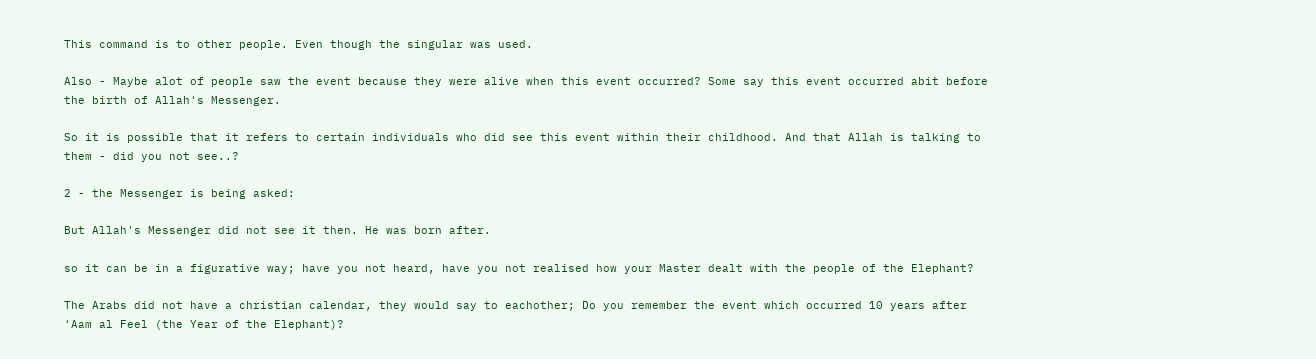This command is to other people. Even though the singular was used.

Also - Maybe alot of people saw the event because they were alive when this event occurred? Some say this event occurred abit before the birth of Allah's Messenger.

So it is possible that it refers to certain individuals who did see this event within their childhood. And that Allah is talking to them - did you not see..?

2 - the Messenger is being asked:

But Allah's Messenger did not see it then. He was born after.

so it can be in a figurative way; have you not heard, have you not realised how your Master dealt with the people of the Elephant?

The Arabs did not have a christian calendar, they would say to eachother; Do you remember the event which occurred 10 years after 'Aam al Feel (the Year of the Elephant)?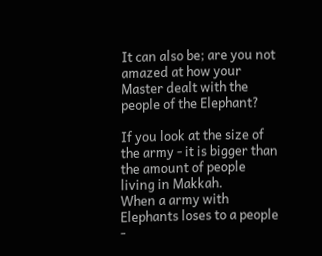It can also be; are you not amazed at how your Master dealt with the people of the Elephant?

If you look at the size of the army - it is bigger than the amount of people living in Makkah.
When a army with Elephants loses to a people -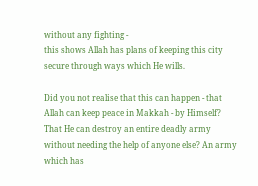without any fighting -
this shows Allah has plans of keeping this city secure through ways which He wills.

Did you not realise that this can happen - that Allah can keep peace in Makkah - by Himself? That He can destroy an entire deadly army without needing the help of anyone else? An army which has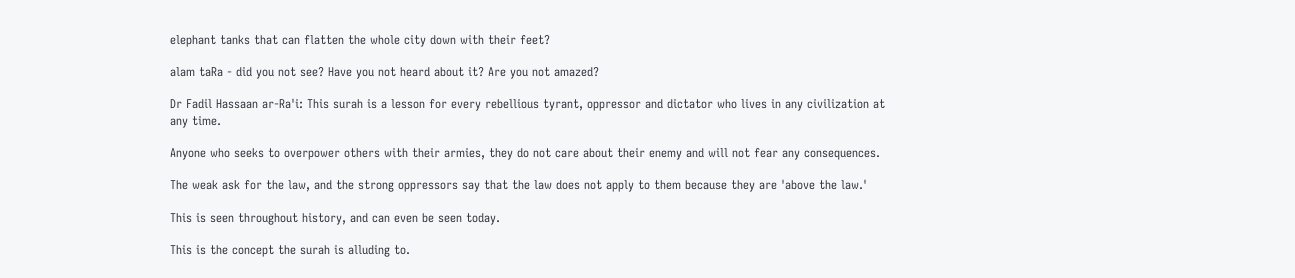elephant tanks that can flatten the whole city down with their feet?

alam taRa - did you not see? Have you not heard about it? Are you not amazed?

Dr Fadil Hassaan ar-Ra'i: This surah is a lesson for every rebellious tyrant, oppressor and dictator who lives in any civilization at any time.

Anyone who seeks to overpower others with their armies, they do not care about their enemy and will not fear any consequences.

The weak ask for the law, and the strong oppressors say that the law does not apply to them because they are 'above the law.'

This is seen throughout history, and can even be seen today.

This is the concept the surah is alluding to.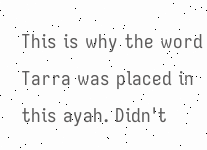This is why the word Tarra was placed in this ayah. Didn't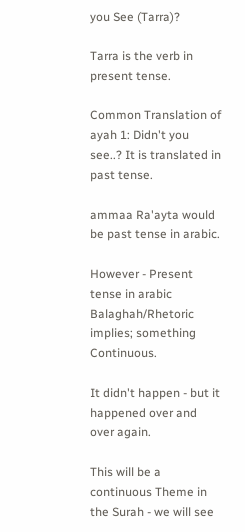you See (Tarra)?

Tarra is the verb in present tense.

Common Translation of ayah 1: Didn't you see..? It is translated in past tense.

ammaa Ra'ayta would be past tense in arabic.

However - Present tense in arabic Balaghah/Rhetoric implies; something Continuous.

It didn't happen - but it happened over and over again.

This will be a continuous Theme in the Surah - we will see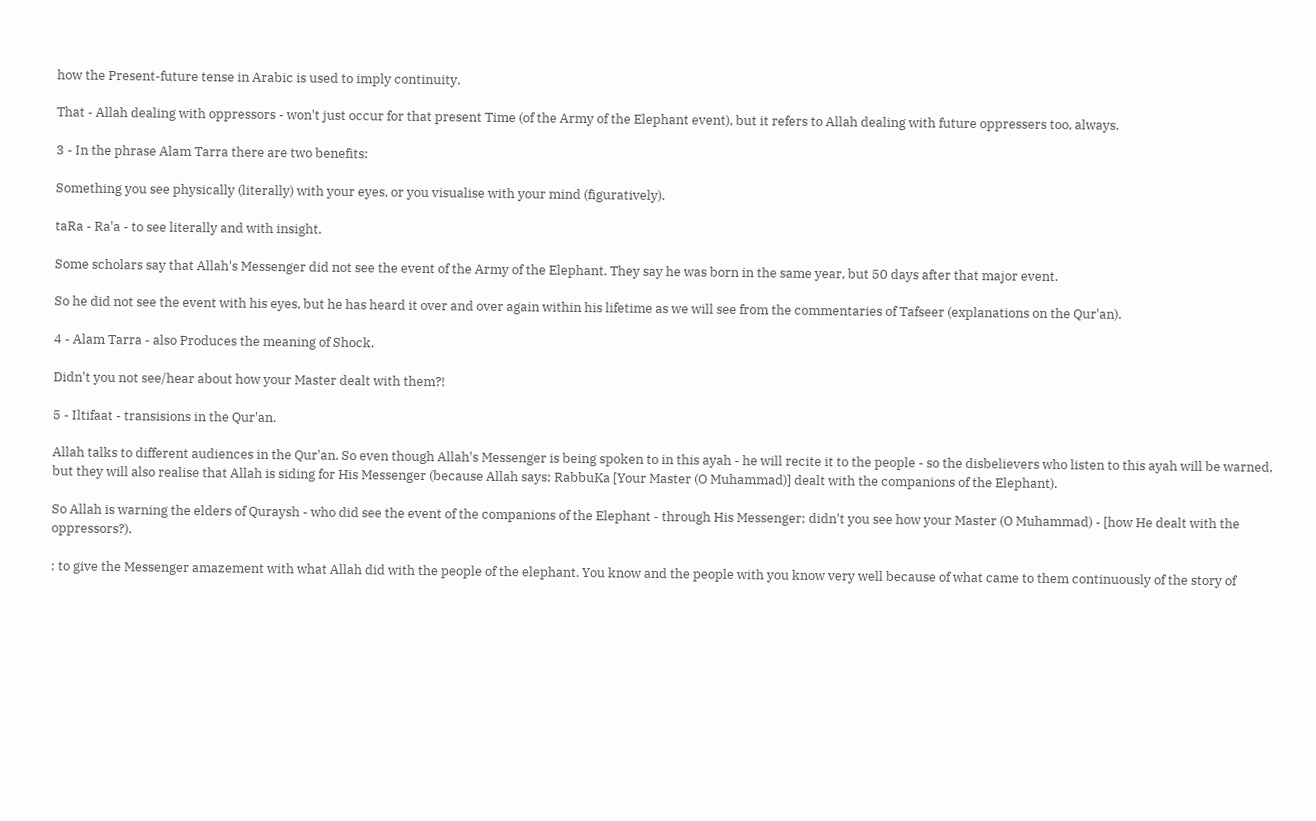how the Present-future tense in Arabic is used to imply continuity.

That - Allah dealing with oppressors - won't just occur for that present Time (of the Army of the Elephant event), but it refers to Allah dealing with future oppressers too, always.

3 - In the phrase Alam Tarra there are two benefits:

Something you see physically (literally) with your eyes, or you visualise with your mind (figuratively).

taRa - Ra'a - to see literally and with insight.

Some scholars say that Allah's Messenger did not see the event of the Army of the Elephant. They say he was born in the same year, but 50 days after that major event.

So he did not see the event with his eyes, but he has heard it over and over again within his lifetime as we will see from the commentaries of Tafseer (explanations on the Qur'an).

4 - Alam Tarra - also Produces the meaning of Shock.

Didn't you not see/hear about how your Master dealt with them?!

5 - Iltifaat - transisions in the Qur'an.

Allah talks to different audiences in the Qur'an. So even though Allah's Messenger is being spoken to in this ayah - he will recite it to the people - so the disbelievers who listen to this ayah will be warned, but they will also realise that Allah is siding for His Messenger (because Allah says; RabbuKa [Your Master (O Muhammad)] dealt with the companions of the Elephant).

So Allah is warning the elders of Quraysh - who did see the event of the companions of the Elephant - through His Messenger; didn't you see how your Master (O Muhammad) - [how He dealt with the oppressors?).

: to give the Messenger amazement with what Allah did with the people of the elephant. You know and the people with you know very well because of what came to them continuously of the story of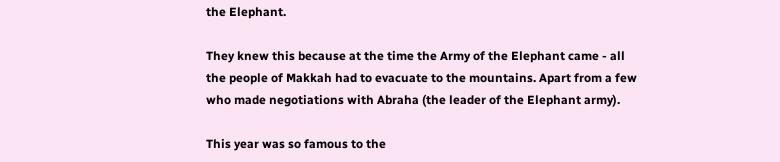the Elephant.

They knew this because at the time the Army of the Elephant came - all the people of Makkah had to evacuate to the mountains. Apart from a few who made negotiations with Abraha (the leader of the Elephant army).

This year was so famous to the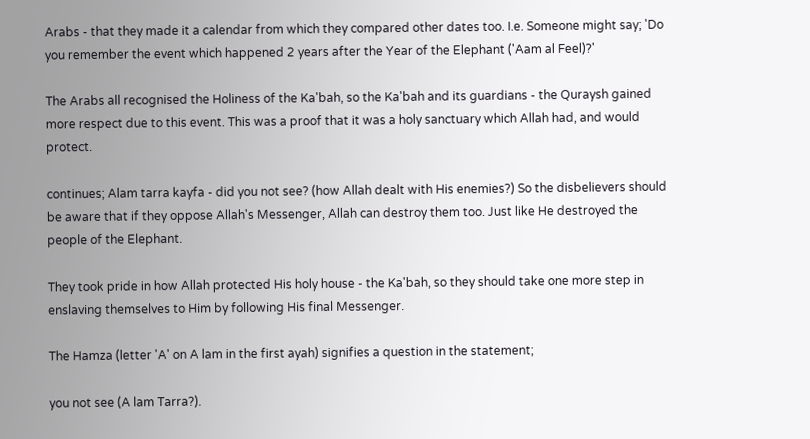Arabs - that they made it a calendar from which they compared other dates too. I.e. Someone might say; 'Do you remember the event which happened 2 years after the Year of the Elephant ('Aam al Feel)?'

The Arabs all recognised the Holiness of the Ka'bah, so the Ka'bah and its guardians - the Quraysh gained more respect due to this event. This was a proof that it was a holy sanctuary which Allah had, and would protect.

continues; Alam tarra kayfa - did you not see? (how Allah dealt with His enemies?) So the disbelievers should be aware that if they oppose Allah's Messenger, Allah can destroy them too. Just like He destroyed the people of the Elephant.

They took pride in how Allah protected His holy house - the Ka'bah, so they should take one more step in enslaving themselves to Him by following His final Messenger.

The Hamza (letter 'A' on A lam in the first ayah) signifies a question in the statement;

you not see (A lam Tarra?).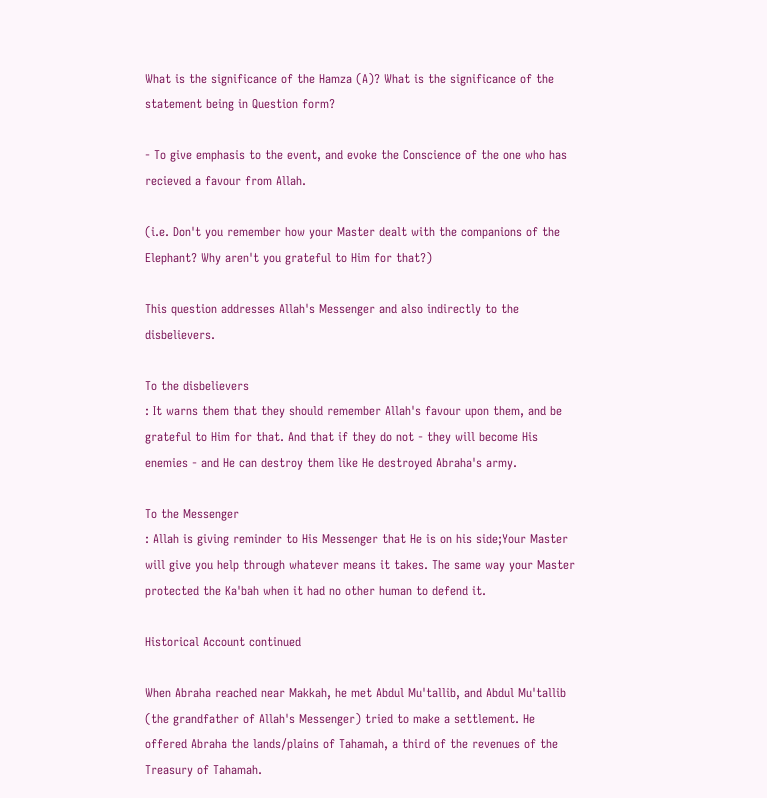What is the significance of the Hamza (A)? What is the significance of the statement being in Question form?

- To give emphasis to the event, and evoke the Conscience of the one who has recieved a favour from Allah.

(i.e. Don't you remember how your Master dealt with the companions of the Elephant? Why aren't you grateful to Him for that?)

This question addresses Allah's Messenger and also indirectly to the disbelievers.

To the disbelievers
: It warns them that they should remember Allah's favour upon them, and be grateful to Him for that. And that if they do not - they will become His enemies - and He can destroy them like He destroyed Abraha's army.

To the Messenger
: Allah is giving reminder to His Messenger that He is on his side;Your Master will give you help through whatever means it takes. The same way your Master protected the Ka'bah when it had no other human to defend it.

Historical Account continued

When Abraha reached near Makkah, he met Abdul Mu'tallib, and Abdul Mu'tallib (the grandfather of Allah's Messenger) tried to make a settlement. He offered Abraha the lands/plains of Tahamah, a third of the revenues of the Treasury of Tahamah.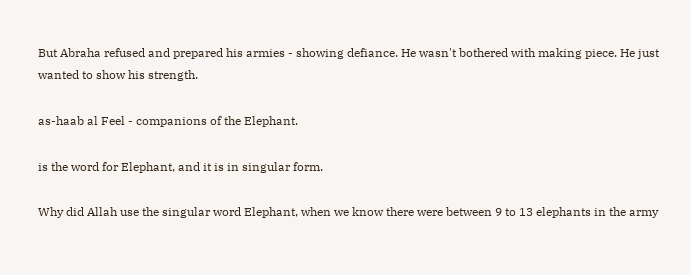But Abraha refused and prepared his armies - showing defiance. He wasn't bothered with making piece. He just wanted to show his strength.

as-haab al Feel - companions of the Elephant.

is the word for Elephant, and it is in singular form.

Why did Allah use the singular word Elephant, when we know there were between 9 to 13 elephants in the army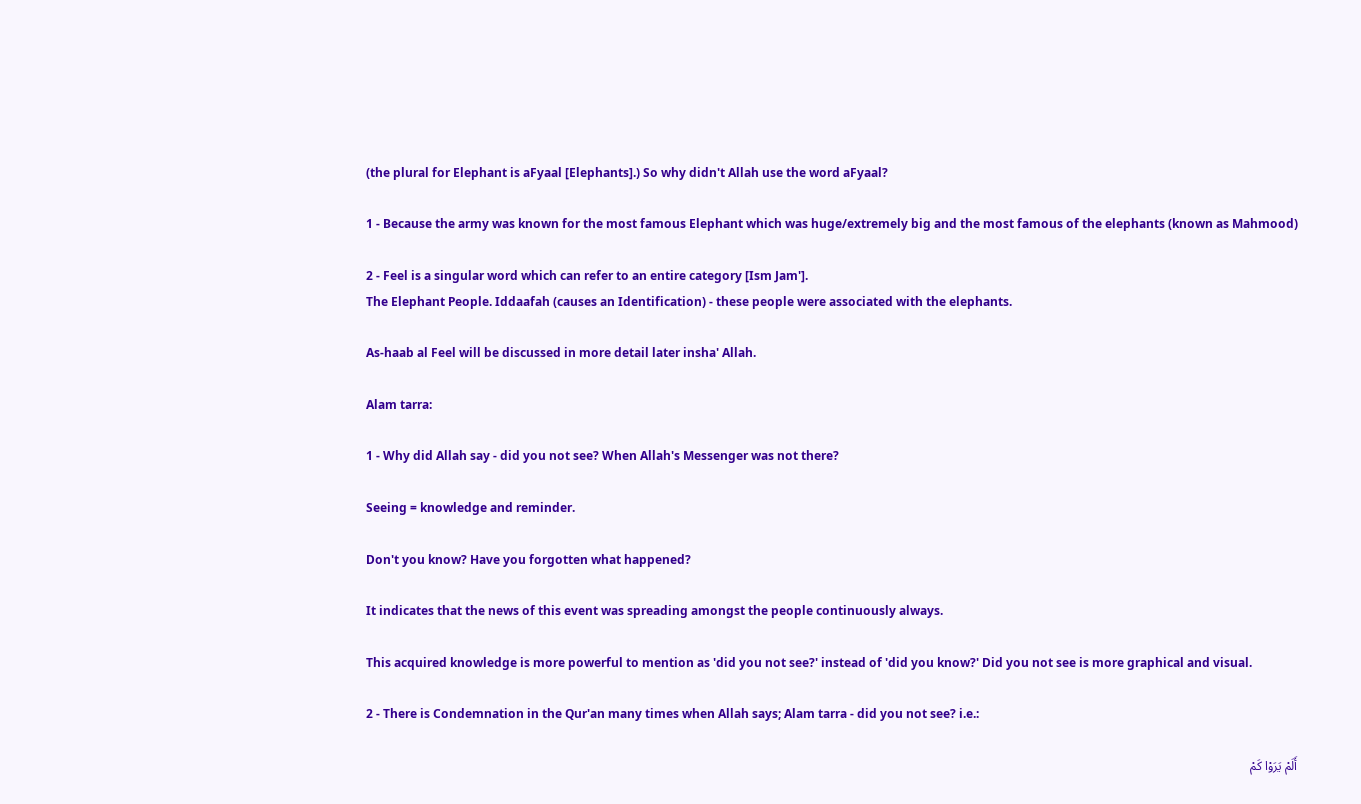(the plural for Elephant is aFyaal [Elephants].) So why didn't Allah use the word aFyaal?

1 - Because the army was known for the most famous Elephant which was huge/extremely big and the most famous of the elephants (known as Mahmood)

2 - Feel is a singular word which can refer to an entire category [Ism Jam'].
The Elephant People. Iddaafah (causes an Identification) - these people were associated with the elephants.

As-haab al Feel will be discussed in more detail later insha' Allah.

Alam tarra:

1 - Why did Allah say - did you not see? When Allah's Messenger was not there?

Seeing = knowledge and reminder.

Don't you know? Have you forgotten what happened?

It indicates that the news of this event was spreading amongst the people continuously always.

This acquired knowledge is more powerful to mention as 'did you not see?' instead of 'did you know?' Did you not see is more graphical and visual.

2 - There is Condemnation in the Qur'an many times when Allah says; Alam tarra - did you not see? i.e.:

أَلَمْ يَرَوْا كَمْ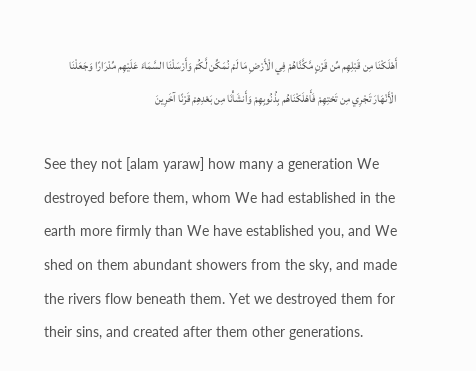أَهْلَكْنَا مِن قَبْلِهِم مِّن قَرْنٍ مَّكَّنَّاهُمْ فِي الْأَرْضِ مَا لَمْ نُمَكِّن لَّكُمْ وَأَرْسَلْنَا السَّمَاءَ عَلَيْهِم مِّدْرَارًا وَجَعَلْنَا الْأَنْهَارَ تَجْرِي مِن تَحْتِهِمْ فَأَهْلَكْنَاهُم بِذُنُوبِهِمْ وَأَنشَأْنَا مِن بَعْدِهِمْ قَرْنًا آخَرِينَ

See they not [alam yaraw] how many a generation We destroyed before them, whom We had established in the earth more firmly than We have established you, and We shed on them abundant showers from the sky, and made the rivers flow beneath them. Yet we destroyed them for their sins, and created after them other generations.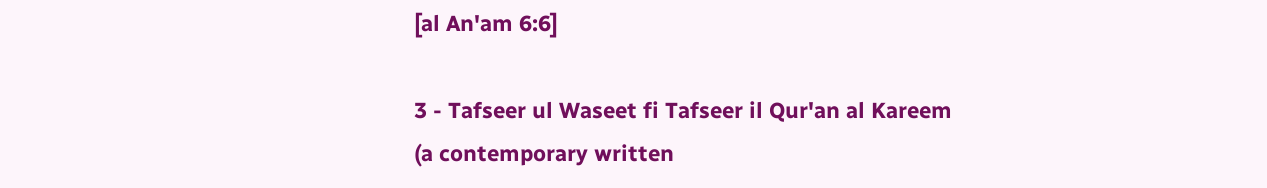[al An'am 6:6]

3 - Tafseer ul Waseet fi Tafseer il Qur'an al Kareem
(a contemporary written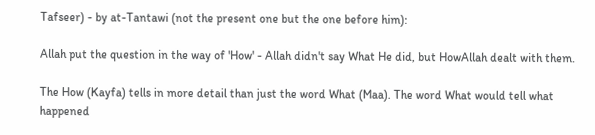Tafseer) - by at-Tantawi (not the present one but the one before him):

Allah put the question in the way of 'How' - Allah didn't say What He did, but HowAllah dealt with them.

The How (Kayfa) tells in more detail than just the word What (Maa). The word What would tell what happened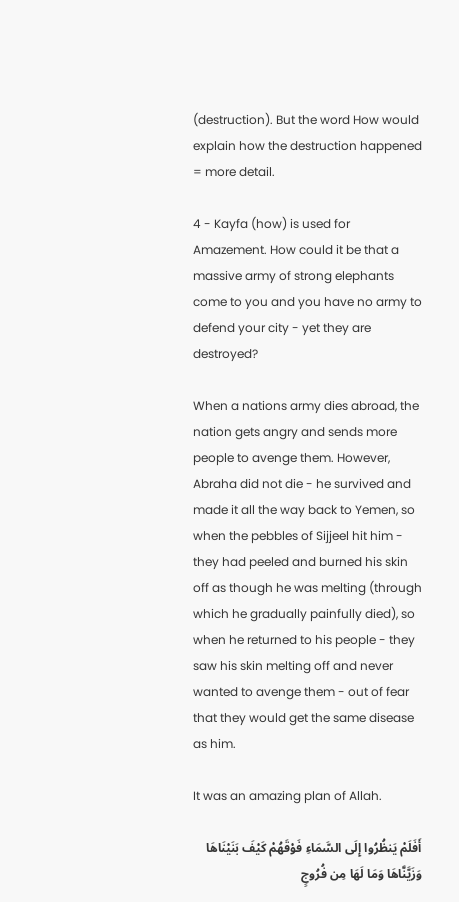(destruction). But the word How would explain how the destruction happened = more detail.

4 - Kayfa (how) is used for Amazement. How could it be that a massive army of strong elephants come to you and you have no army to defend your city - yet they are destroyed?

When a nations army dies abroad, the nation gets angry and sends more people to avenge them. However, Abraha did not die - he survived and made it all the way back to Yemen, so when the pebbles of Sijjeel hit him - they had peeled and burned his skin off as though he was melting (through which he gradually painfully died), so when he returned to his people - they saw his skin melting off and never wanted to avenge them - out of fear that they would get the same disease as him.

It was an amazing plan of Allah.

أَفَلَمْ يَنظُرُوا إِلَى السَّمَاءِ فَوْقَهُمْ كَيْفَ بَنَيْنَاهَا وَزَيَّنَّاهَا وَمَا لَهَا مِن فُرُوجٍ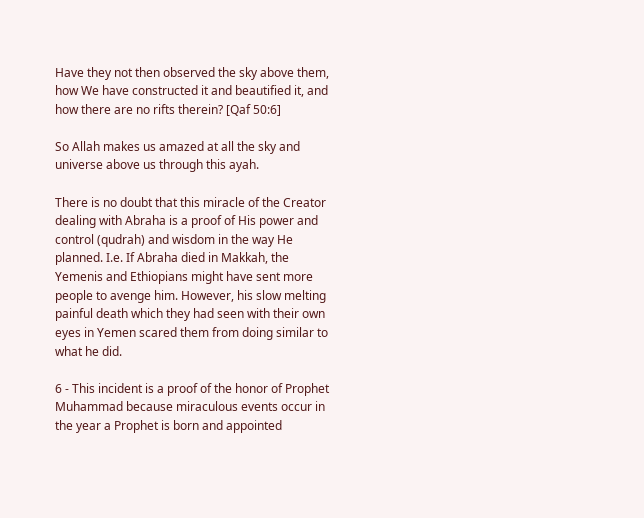Have they not then observed the sky above them, how We have constructed it and beautified it, and how there are no rifts therein? [Qaf 50:6]

So Allah makes us amazed at all the sky and universe above us through this ayah.

There is no doubt that this miracle of the Creator dealing with Abraha is a proof of His power and control (qudrah) and wisdom in the way He planned. I.e. If Abraha died in Makkah, the Yemenis and Ethiopians might have sent more people to avenge him. However, his slow melting painful death which they had seen with their own eyes in Yemen scared them from doing similar to what he did.

6 - This incident is a proof of the honor of Prophet Muhammad because miraculous events occur in the year a Prophet is born and appointed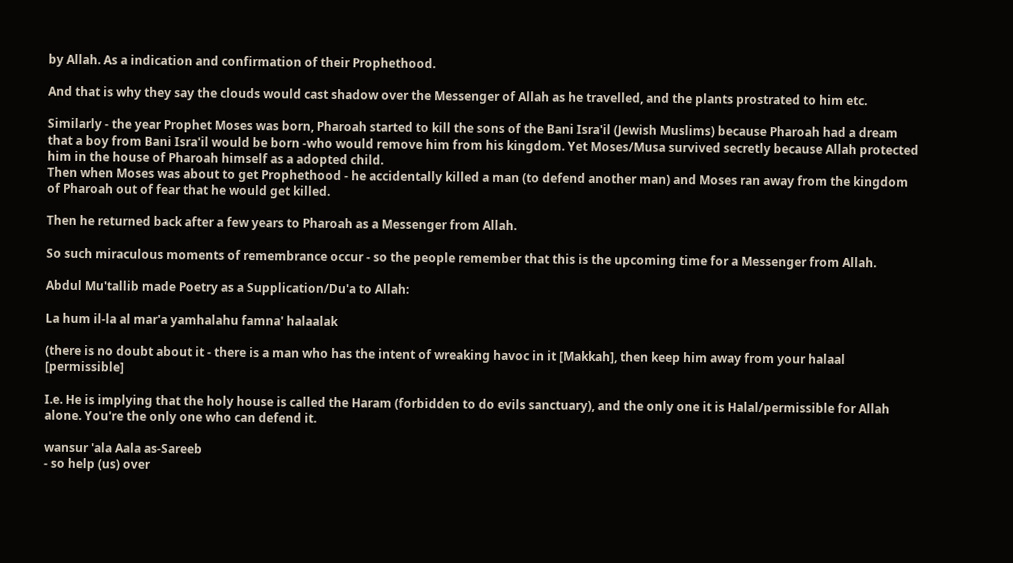by Allah. As a indication and confirmation of their Prophethood.

And that is why they say the clouds would cast shadow over the Messenger of Allah as he travelled, and the plants prostrated to him etc.

Similarly - the year Prophet Moses was born, Pharoah started to kill the sons of the Bani Isra'il (Jewish Muslims) because Pharoah had a dream that a boy from Bani Isra'il would be born -who would remove him from his kingdom. Yet Moses/Musa survived secretly because Allah protected him in the house of Pharoah himself as a adopted child.
Then when Moses was about to get Prophethood - he accidentally killed a man (to defend another man) and Moses ran away from the kingdom of Pharoah out of fear that he would get killed.

Then he returned back after a few years to Pharoah as a Messenger from Allah.

So such miraculous moments of remembrance occur - so the people remember that this is the upcoming time for a Messenger from Allah.

Abdul Mu'tallib made Poetry as a Supplication/Du'a to Allah:

La hum il-la al mar'a yamhalahu famna' halaalak

(there is no doubt about it - there is a man who has the intent of wreaking havoc in it [Makkah], then keep him away from your halaal [permissible]

I.e. He is implying that the holy house is called the Haram (forbidden to do evils sanctuary), and the only one it is Halal/permissible for Allah alone. You're the only one who can defend it.

wansur 'ala Aala as-Sareeb
- so help (us) over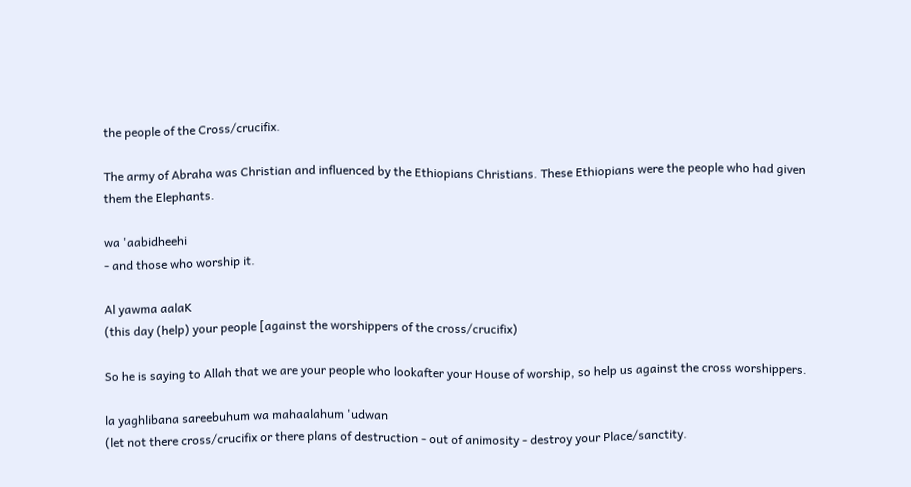the people of the Cross/crucifix.

The army of Abraha was Christian and influenced by the Ethiopians Christians. These Ethiopians were the people who had given them the Elephants.

wa 'aabidheehi
- and those who worship it.

Al yawma aalaK
(this day (help) your people [against the worshippers of the cross/crucifix)

So he is saying to Allah that we are your people who lookafter your House of worship, so help us against the cross worshippers.

la yaghlibana sareebuhum wa mahaalahum 'udwan
(let not there cross/crucifix or there plans of destruction - out of animosity - destroy your Place/sanctity.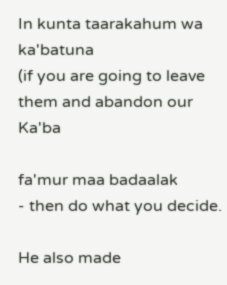In kunta taarakahum wa ka'batuna
(if you are going to leave them and abandon our Ka'ba

fa'mur maa badaalak
- then do what you decide.

He also made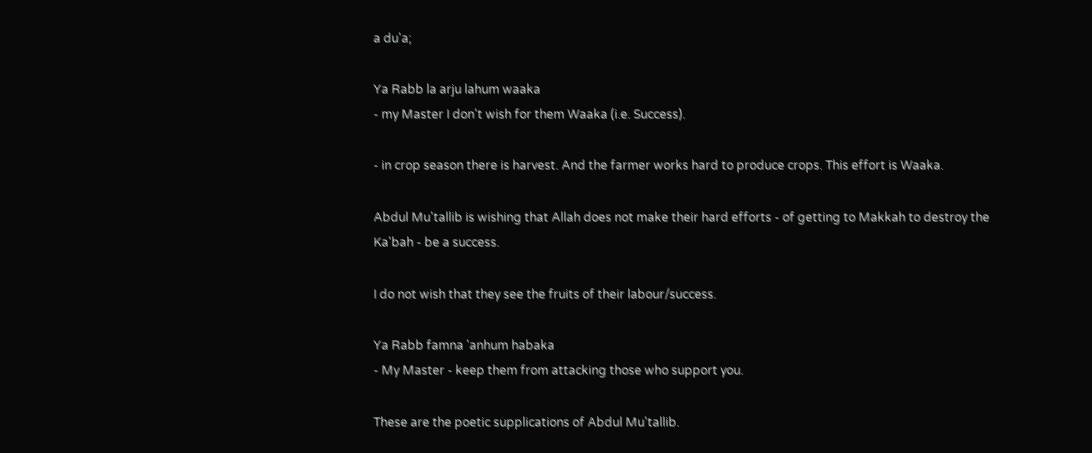a du'a;

Ya Rabb la arju lahum waaka
- my Master I don't wish for them Waaka (i.e. Success).

- in crop season there is harvest. And the farmer works hard to produce crops. This effort is Waaka.

Abdul Mu'tallib is wishing that Allah does not make their hard efforts - of getting to Makkah to destroy the Ka'bah - be a success.

I do not wish that they see the fruits of their labour/success.

Ya Rabb famna 'anhum habaka
- My Master - keep them from attacking those who support you.

These are the poetic supplications of Abdul Mu'tallib.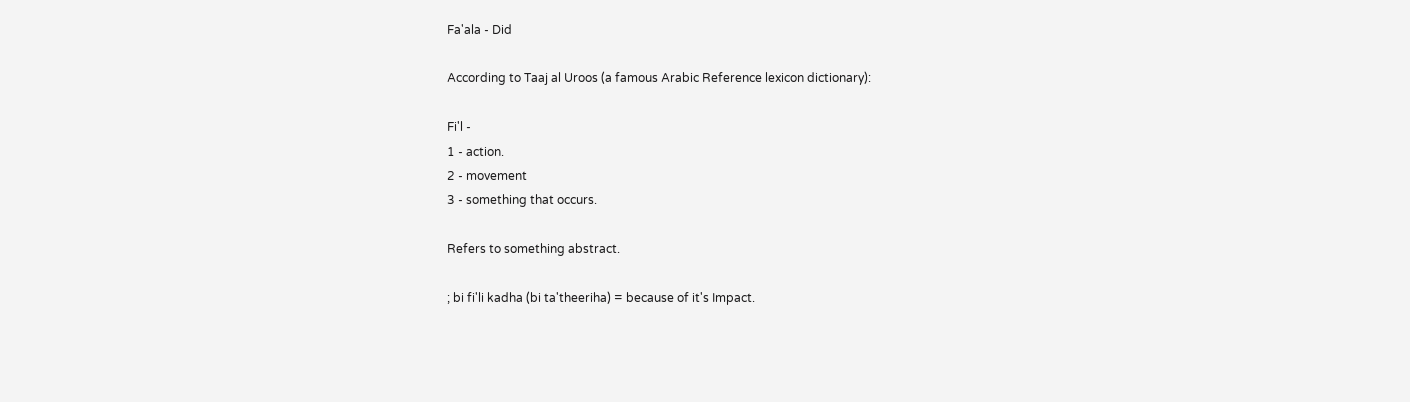Fa'ala - Did

According to Taaj al Uroos (a famous Arabic Reference lexicon dictionary):

Fi'l -
1 - action.
2 - movement
3 - something that occurs.

Refers to something abstract.

; bi fi'li kadha (bi ta'theeriha) = because of it's Impact.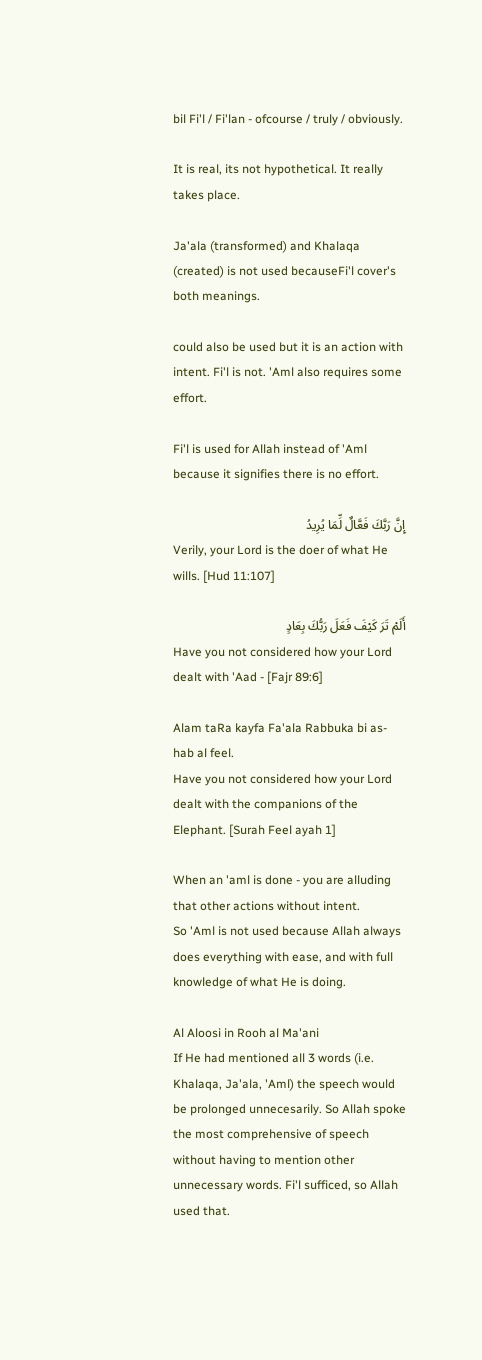bil Fi'l / Fi'lan - ofcourse / truly / obviously.

It is real, its not hypothetical. It really takes place.

Ja'ala (transformed) and Khalaqa (created) is not used becauseFi'l cover's both meanings.

could also be used but it is an action with intent. Fi'l is not. 'Aml also requires some effort.

Fi'l is used for Allah instead of 'Aml because it signifies there is no effort.

إِنَّ رَبَّكَ فَعَّالٌ لِّمَا يُرِيدُ
Verily, your Lord is the doer of what He wills. [Hud 11:107]

أَلَمْ تَرَ كَيْفَ فَعَلَ رَبُّكَ بِعَادٍ
Have you not considered how your Lord dealt with 'Aad - [Fajr 89:6]

Alam taRa kayfa Fa'ala Rabbuka bi as-hab al feel.
Have you not considered how your Lord dealt with the companions of the Elephant. [Surah Feel ayah 1]

When an 'aml is done - you are alluding that other actions without intent.
So 'Aml is not used because Allah always does everything with ease, and with full knowledge of what He is doing.

Al Aloosi in Rooh al Ma'ani
If He had mentioned all 3 words (i.e. Khalaqa, Ja'ala, 'Aml) the speech would be prolonged unnecesarily. So Allah spoke the most comprehensive of speech without having to mention other unnecessary words. Fi'l sufficed, so Allah used that.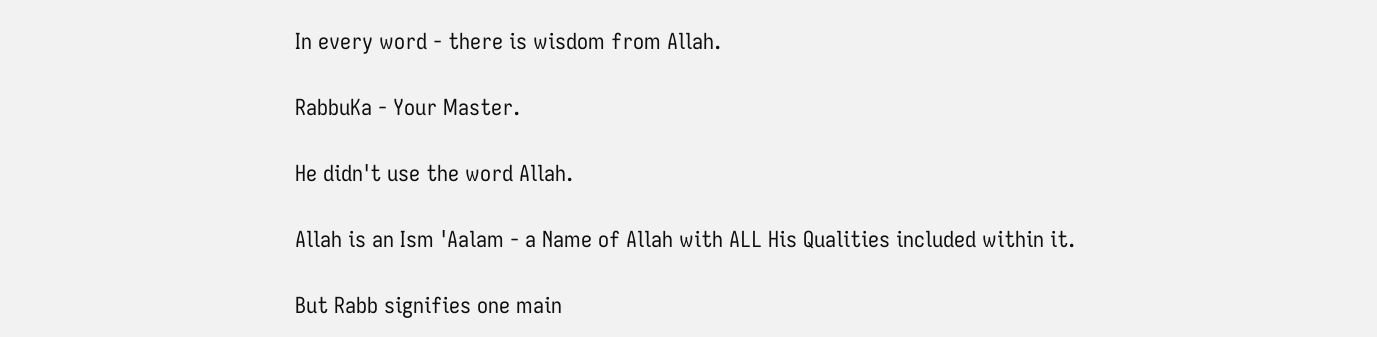In every word - there is wisdom from Allah.

RabbuKa - Your Master.

He didn't use the word Allah.

Allah is an Ism 'Aalam - a Name of Allah with ALL His Qualities included within it.

But Rabb signifies one main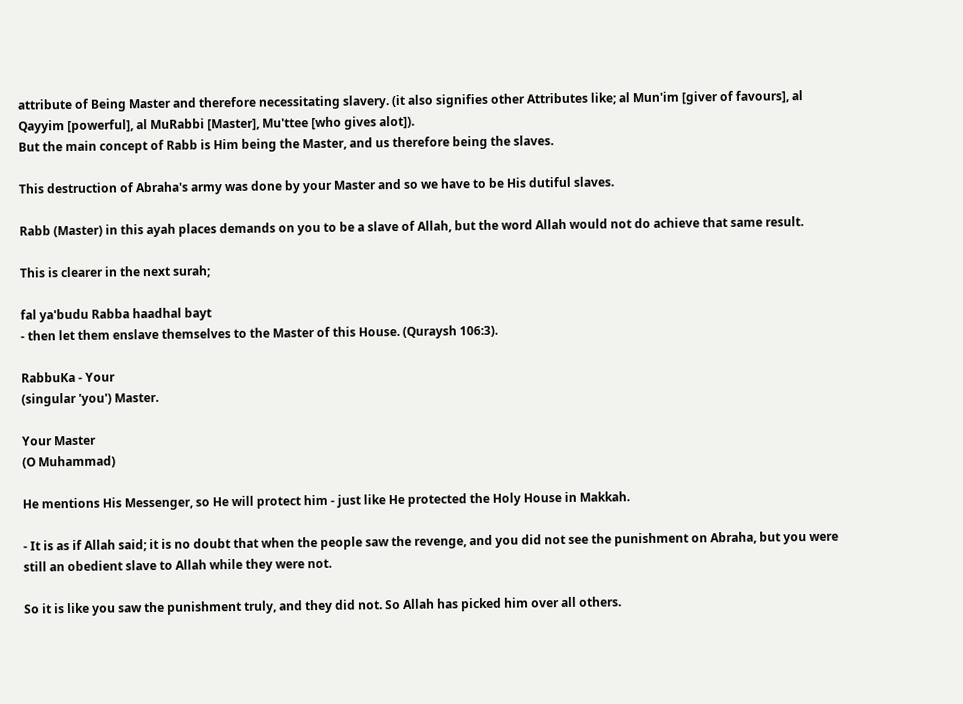attribute of Being Master and therefore necessitating slavery. (it also signifies other Attributes like; al Mun'im [giver of favours], al Qayyim [powerful], al MuRabbi [Master], Mu'ttee [who gives alot]).
But the main concept of Rabb is Him being the Master, and us therefore being the slaves.

This destruction of Abraha's army was done by your Master and so we have to be His dutiful slaves.

Rabb (Master) in this ayah places demands on you to be a slave of Allah, but the word Allah would not do achieve that same result.

This is clearer in the next surah;

fal ya'budu Rabba haadhal bayt
- then let them enslave themselves to the Master of this House. (Quraysh 106:3).

RabbuKa - Your
(singular 'you') Master.

Your Master
(O Muhammad)

He mentions His Messenger, so He will protect him - just like He protected the Holy House in Makkah.

- It is as if Allah said; it is no doubt that when the people saw the revenge, and you did not see the punishment on Abraha, but you were still an obedient slave to Allah while they were not.

So it is like you saw the punishment truly, and they did not. So Allah has picked him over all others.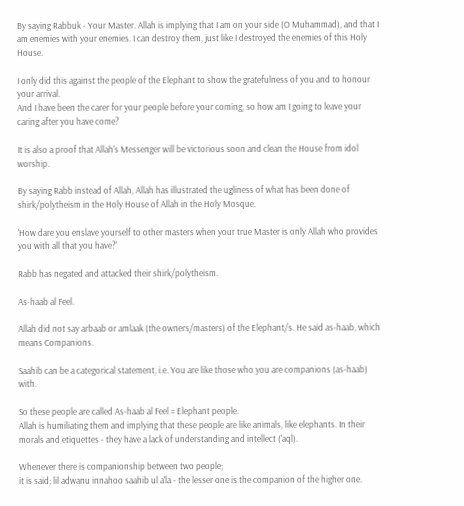By saying Rabbuk - Your Master. Allah is implying that I am on your side (O Muhammad), and that I am enemies with your enemies. I can destroy them, just like I destroyed the enemies of this Holy House.

I only did this against the people of the Elephant to show the gratefulness of you and to honour your arrival.
And I have been the carer for your people before your coming, so how am I going to leave your caring after you have come?

It is also a proof that Allah's Messenger will be victorious soon and clean the House from idol worship.

By saying Rabb instead of Allah, Allah has illustrated the ugliness of what has been done of shirk/polytheism in the Holy House of Allah in the Holy Mosque.

'How dare you enslave yourself to other masters when your true Master is only Allah who provides you with all that you have?'

Rabb has negated and attacked their shirk/polytheism.

As-haab al Feel.

Allah did not say arbaab or amlaak (the owners/masters) of the Elephant/s. He said as-haab, which means Companions.

Saahib can be a categorical statement, i.e. You are like those who you are companions (as-haab) with.

So these people are called As-haab al Feel = Elephant people.
Allah is humiliating them and implying that these people are like animals, like elephants. In their morals and etiquettes - they have a lack of understanding and intellect ('aql).

Whenever there is companionship between two people;
it is said; lil adwanu innahoo saahib ul a'la - the lesser one is the companion of the higher one.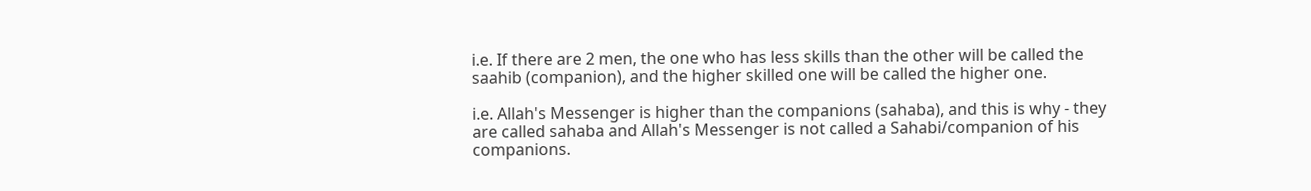i.e. If there are 2 men, the one who has less skills than the other will be called the saahib (companion), and the higher skilled one will be called the higher one.

i.e. Allah's Messenger is higher than the companions (sahaba), and this is why - they are called sahaba and Allah's Messenger is not called a Sahabi/companion of his companions.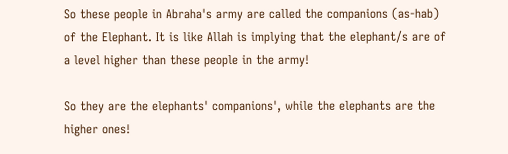So these people in Abraha's army are called the companions (as-hab) of the Elephant. It is like Allah is implying that the elephant/s are of a level higher than these people in the army!

So they are the elephants' companions', while the elephants are the higher ones!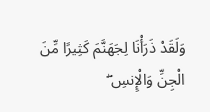وَلَقَدْ ذَرَأْنَا لِجَهَنَّمَ كَثِيرًا مِّنَ الْجِنِّ وَالْإِنسِ ۖ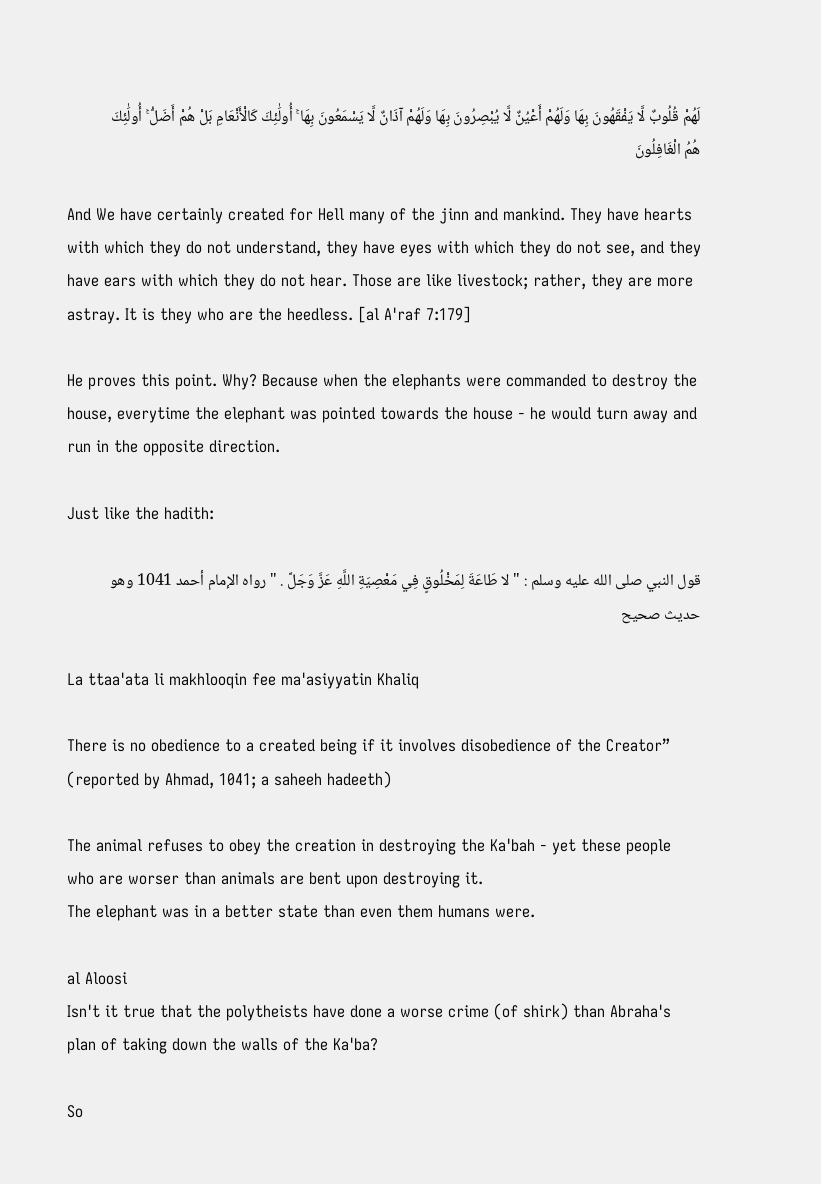لَهُمْ قُلُوبٌ لَّا يَفْقَهُونَ بِهَا وَلَهُمْ أَعْيُنٌ لَّا يُبْصِرُونَ بِهَا وَلَهُمْ آذَانٌ لَّا يَسْمَعُونَ بِهَا ۚ أُولَٰئِكَ كَالْأَنْعَامِ بَلْ هُمْ أَضَلُّ ۚ أُولَٰئِكَ هُمُ الْغَافِلُونَ

And We have certainly created for Hell many of the jinn and mankind. They have hearts with which they do not understand, they have eyes with which they do not see, and they have ears with which they do not hear. Those are like livestock; rather, they are more astray. It is they who are the heedless. [al A'raf 7:179]

He proves this point. Why? Because when the elephants were commanded to destroy the house, everytime the elephant was pointed towards the house - he would turn away and run in the opposite direction.

Just like the hadith:

قول النبي صلى الله عليه وسلم : " لا طَاعَةَ لِمَخْلُوقٍ فِي مَعْصِيَةِ اللَّهِ عَزَّ وَجَلَّ . " رواه الإمام أحمد 1041 وهو حديث صحيح

La ttaa'ata li makhlooqin fee ma'asiyyatin Khaliq

There is no obedience to a created being if it involves disobedience of the Creator” (reported by Ahmad, 1041; a saheeh hadeeth)

The animal refuses to obey the creation in destroying the Ka'bah - yet these people who are worser than animals are bent upon destroying it.
The elephant was in a better state than even them humans were.

al Aloosi
Isn't it true that the polytheists have done a worse crime (of shirk) than Abraha's plan of taking down the walls of the Ka'ba?

So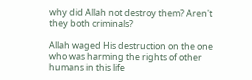why did Allah not destroy them? Aren't they both criminals?

Allah waged His destruction on the one who was harming the rights of other humans in this life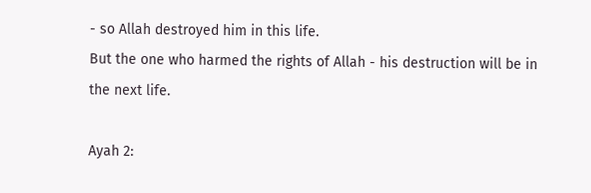- so Allah destroyed him in this life.
But the one who harmed the rights of Allah - his destruction will be in the next life.

Ayah 2: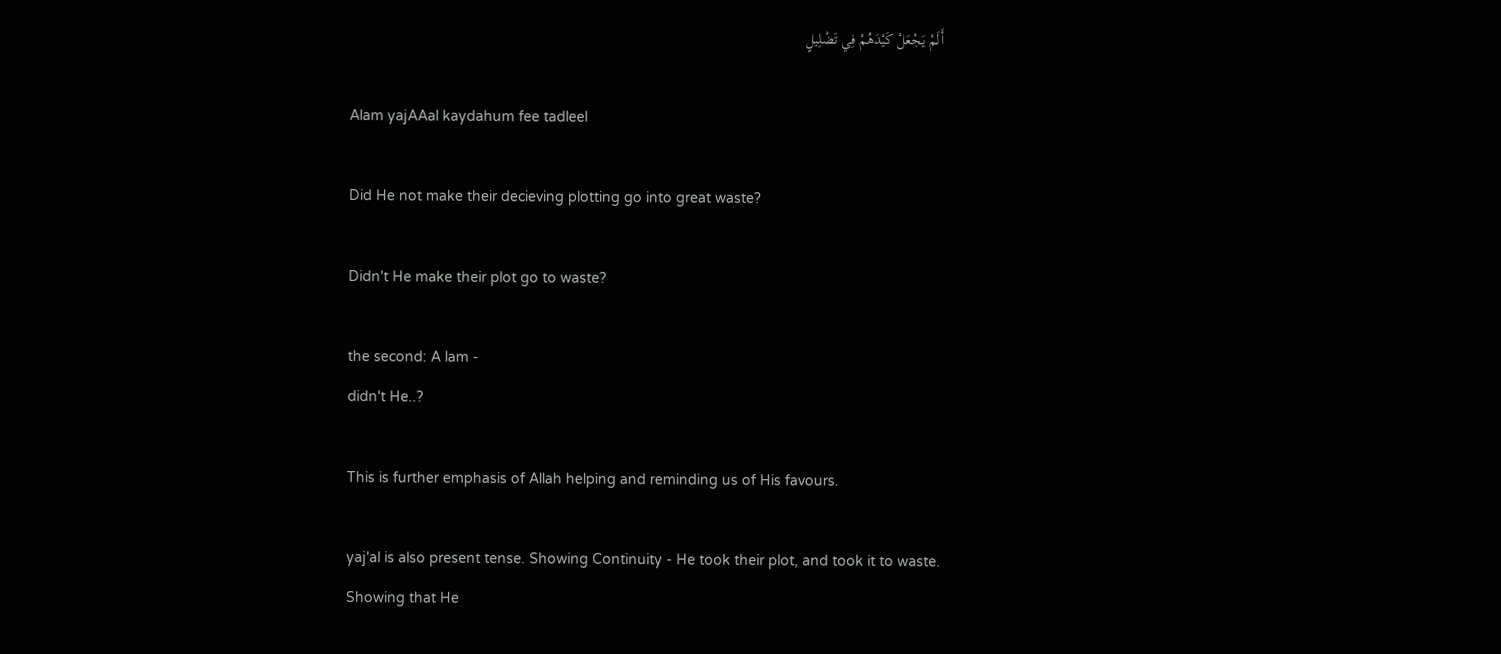أَلَمْ يَجْعَلْ كَيْدَهُمْ فِي تَضْلِيلٍ

Alam yajAAal kaydahum fee tadleel

Did He not make their decieving plotting go into great waste?

Didn't He make their plot go to waste?

the second: A lam -
didn't He..?

This is further emphasis of Allah helping and reminding us of His favours.

yaj'al is also present tense. Showing Continuity - He took their plot, and took it to waste.
Showing that He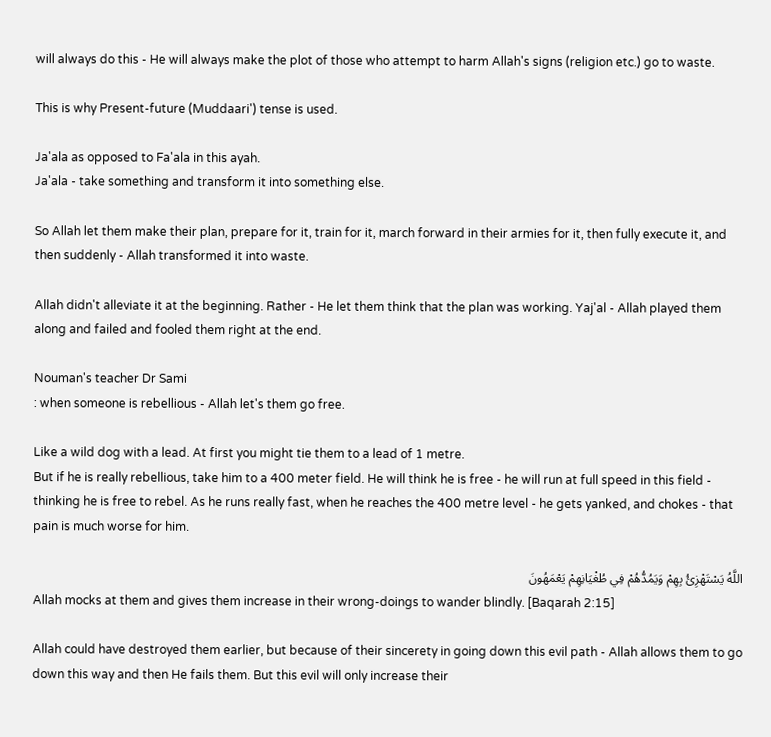will always do this - He will always make the plot of those who attempt to harm Allah's signs (religion etc.) go to waste.

This is why Present-future (Muddaari') tense is used.

Ja'ala as opposed to Fa'ala in this ayah.
Ja'ala - take something and transform it into something else.

So Allah let them make their plan, prepare for it, train for it, march forward in their armies for it, then fully execute it, and then suddenly - Allah transformed it into waste.

Allah didn't alleviate it at the beginning. Rather - He let them think that the plan was working. Yaj'al - Allah played them along and failed and fooled them right at the end.

Nouman's teacher Dr Sami
: when someone is rebellious - Allah let's them go free.

Like a wild dog with a lead. At first you might tie them to a lead of 1 metre.
But if he is really rebellious, take him to a 400 meter field. He will think he is free - he will run at full speed in this field - thinking he is free to rebel. As he runs really fast, when he reaches the 400 metre level - he gets yanked, and chokes - that pain is much worse for him.

اللَّهُ يَسْتَهْزِئُ بِهِمْ وَيَمُدُّهُمْ فِي طُغْيَانِهِمْ يَعْمَهُونَ
Allah mocks at them and gives them increase in their wrong-doings to wander blindly. [Baqarah 2:15]

Allah could have destroyed them earlier, but because of their sincerety in going down this evil path - Allah allows them to go down this way and then He fails them. But this evil will only increase their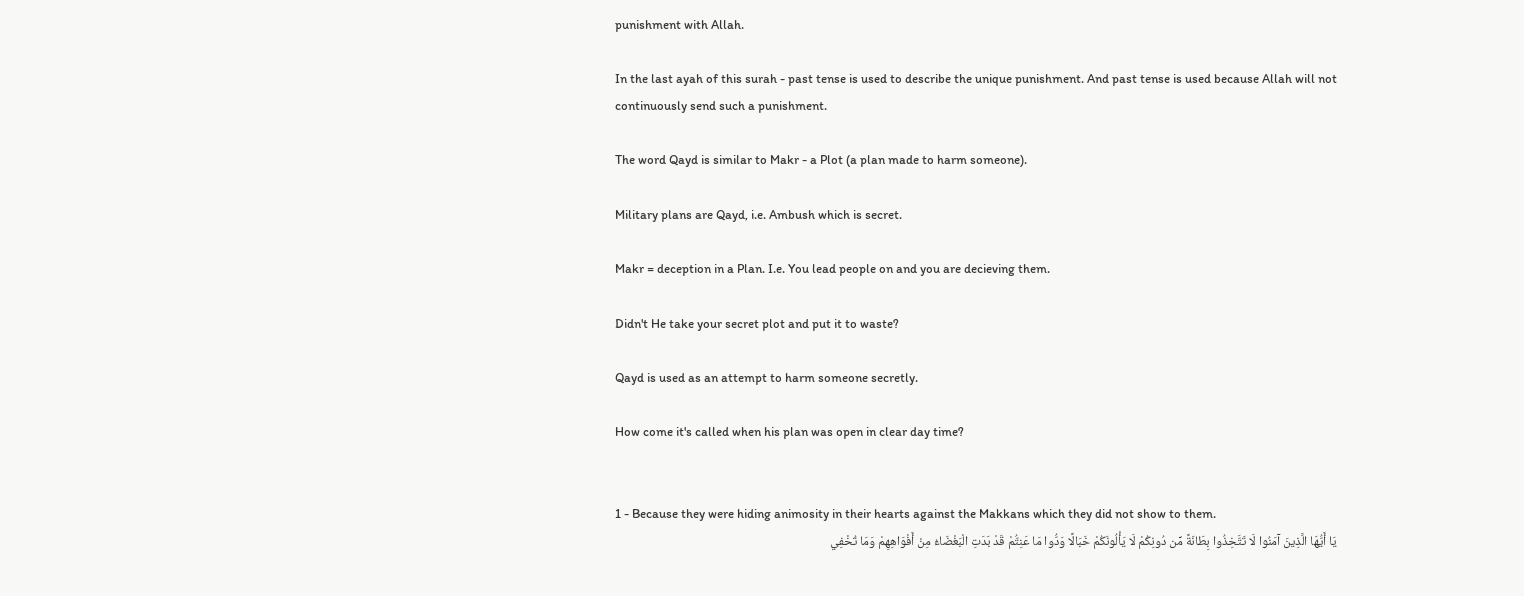punishment with Allah.

In the last ayah of this surah - past tense is used to describe the unique punishment. And past tense is used because Allah will not continuously send such a punishment.

The word Qayd is similar to Makr - a Plot (a plan made to harm someone).

Military plans are Qayd, i.e. Ambush which is secret.

Makr = deception in a Plan. I.e. You lead people on and you are decieving them.

Didn't He take your secret plot and put it to waste?

Qayd is used as an attempt to harm someone secretly.

How come it's called when his plan was open in clear day time?


1 - Because they were hiding animosity in their hearts against the Makkans which they did not show to them.
يَا أَيُّهَا الَّذِينَ آمَنُوا لَا تَتَّخِذُوا بِطَانَةً مِّن دُونِكُمْ لَا يَأْلُونَكُمْ خَبَالًا وَدُّوا مَا عَنِتُّمْ قَدْ بَدَتِ الْبَغْضَاءُ مِنْ أَفْوَاهِهِمْ وَمَا تُخْفِي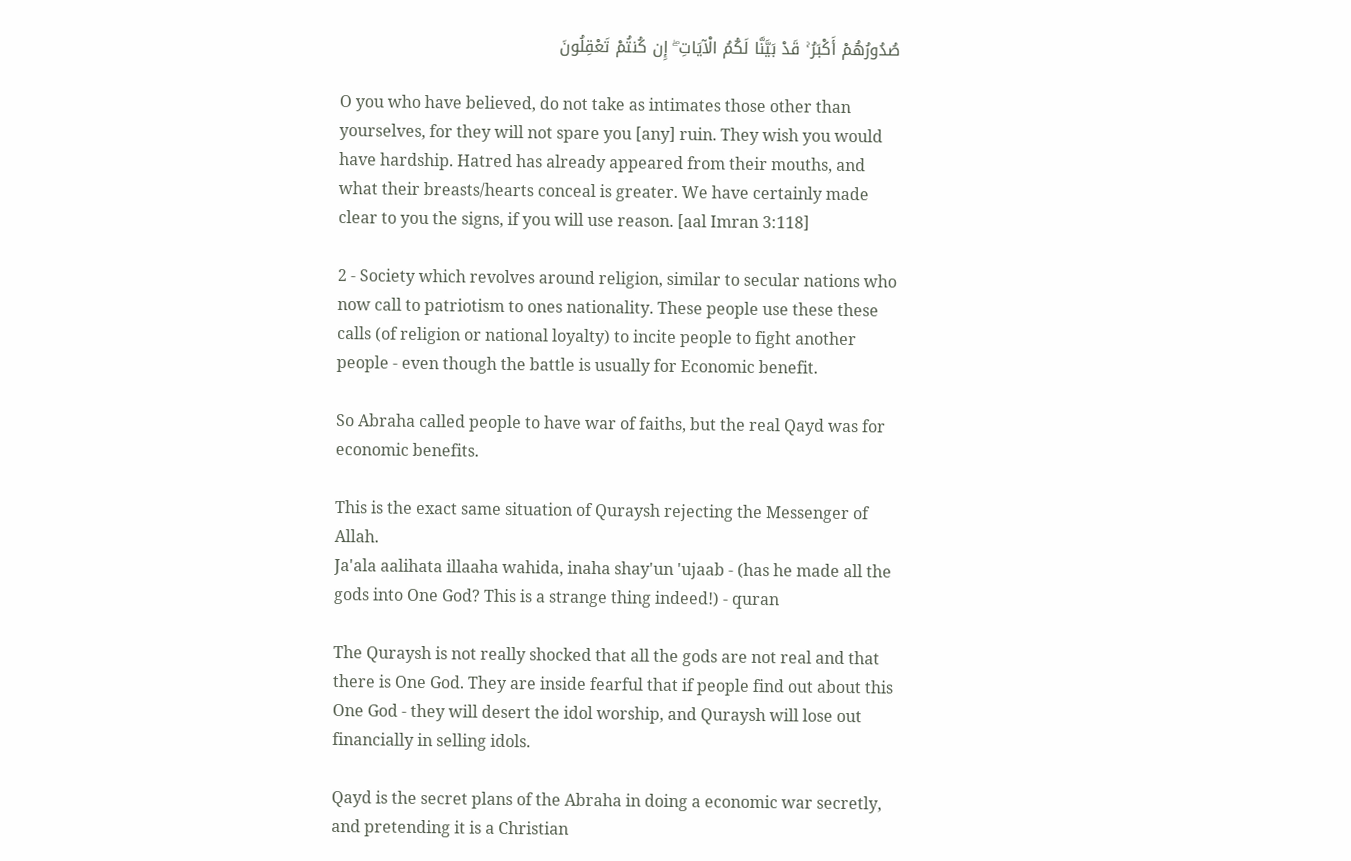صُدُورُهُمْ أَكْبَرُ ۚ قَدْ بَيَّنَّا لَكُمُ الْآيَاتِ ۖ إِن كُنتُمْ تَعْقِلُونَ

O you who have believed, do not take as intimates those other than yourselves, for they will not spare you [any] ruin. They wish you would have hardship. Hatred has already appeared from their mouths, and what their breasts/hearts conceal is greater. We have certainly made clear to you the signs, if you will use reason. [aal Imran 3:118]

2 - Society which revolves around religion, similar to secular nations who now call to patriotism to ones nationality. These people use these these calls (of religion or national loyalty) to incite people to fight another people - even though the battle is usually for Economic benefit.

So Abraha called people to have war of faiths, but the real Qayd was for economic benefits.

This is the exact same situation of Quraysh rejecting the Messenger of Allah.
Ja'ala aalihata illaaha wahida, inaha shay'un 'ujaab - (has he made all the gods into One God? This is a strange thing indeed!) - quran

The Quraysh is not really shocked that all the gods are not real and that there is One God. They are inside fearful that if people find out about this One God - they will desert the idol worship, and Quraysh will lose out financially in selling idols.

Qayd is the secret plans of the Abraha in doing a economic war secretly, and pretending it is a Christian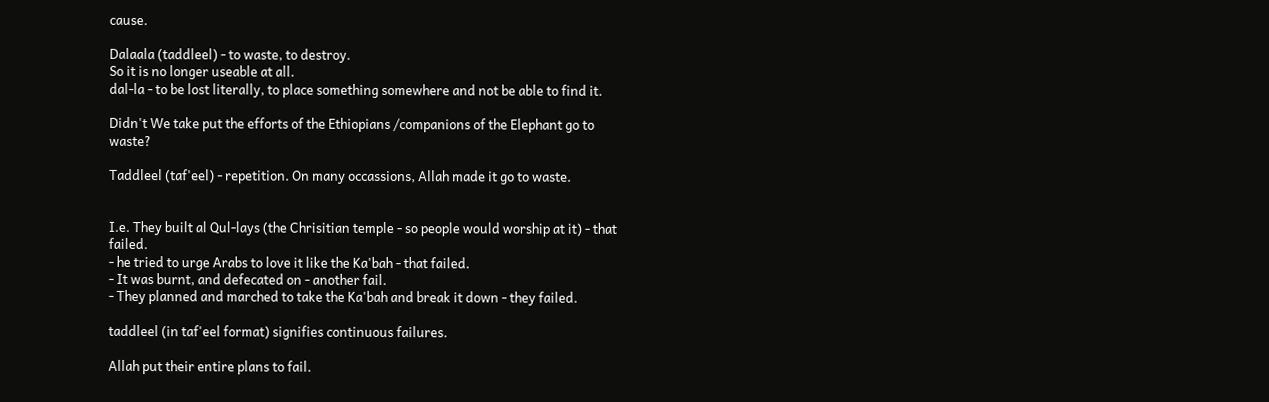cause.

Dalaala (taddleel) - to waste, to destroy.
So it is no longer useable at all.
dal-la - to be lost literally, to place something somewhere and not be able to find it.

Didn't We take put the efforts of the Ethiopians /companions of the Elephant go to waste?

Taddleel (taf'eel) - repetition. On many occassions, Allah made it go to waste.


I.e. They built al Qul-lays (the Chrisitian temple - so people would worship at it) - that failed.
- he tried to urge Arabs to love it like the Ka'bah - that failed.
- It was burnt, and defecated on - another fail.
- They planned and marched to take the Ka'bah and break it down - they failed.

taddleel (in taf'eel format) signifies continuous failures.

Allah put their entire plans to fail.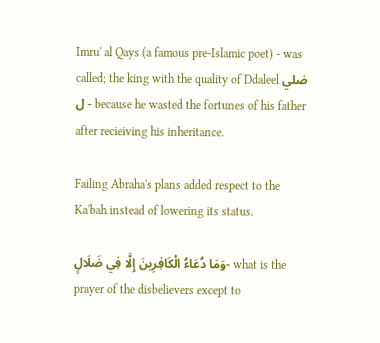Imru' al Qays (a famous pre-Islamic poet) - was called; the king with the quality of Ddaleel ضلي ل - because he wasted the fortunes of his father after recieiving his inheritance.

Failing Abraha's plans added respect to the Ka'bah instead of lowering its status.

وَمَا دُعَاءُ الْكَافِرِينَ إِلَّا فِي ضَلَالٍ- what is the prayer of the disbelievers except to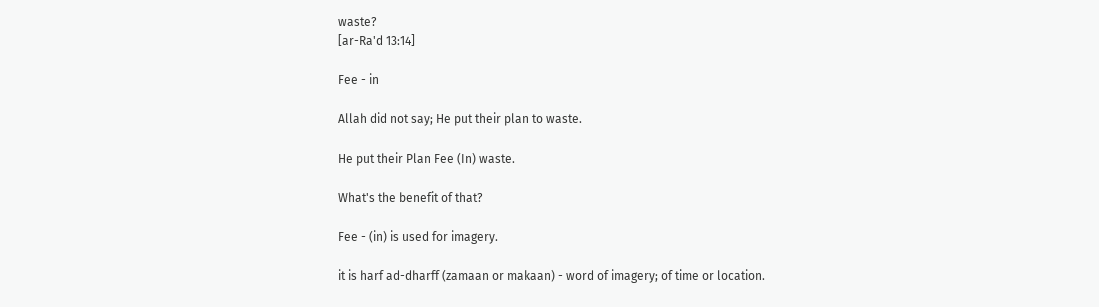waste?
[ar-Ra'd 13:14]

Fee - in

Allah did not say; He put their plan to waste.

He put their Plan Fee (In) waste.

What's the benefit of that?

Fee - (in) is used for imagery.

it is harf ad-dharff (zamaan or makaan) - word of imagery; of time or location.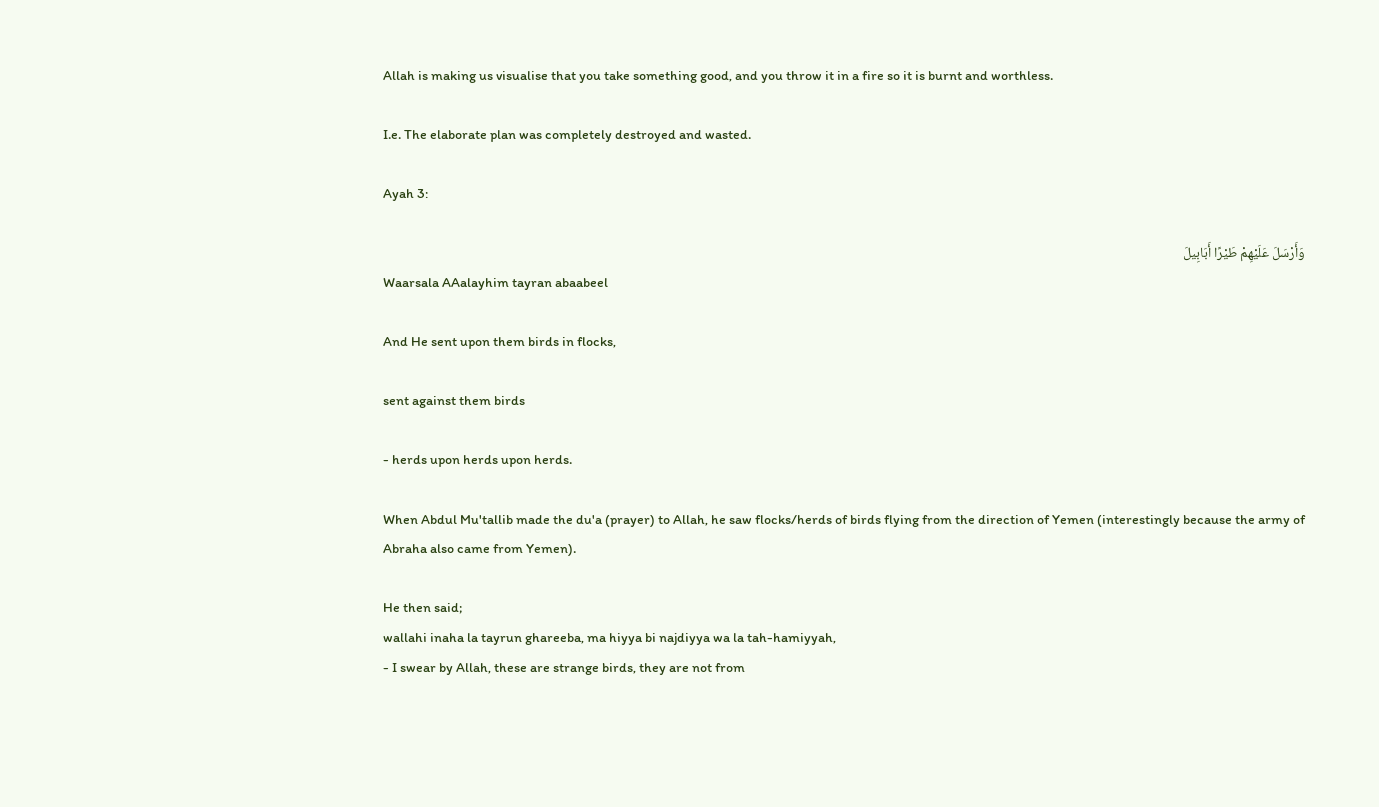Allah is making us visualise that you take something good, and you throw it in a fire so it is burnt and worthless.

I.e. The elaborate plan was completely destroyed and wasted.

Ayah 3:

وَأَرْسَلَ عَلَيْهِمْ طَيْرًا أَبَابِيلَ
Waarsala AAalayhim tayran abaabeel

And He sent upon them birds in flocks,

sent against them birds

- herds upon herds upon herds.

When Abdul Mu'tallib made the du'a (prayer) to Allah, he saw flocks/herds of birds flying from the direction of Yemen (interestingly because the army of Abraha also came from Yemen).

He then said;
wallahi inaha la tayrun ghareeba, ma hiyya bi najdiyya wa la tah-hamiyyah,
- I swear by Allah, these are strange birds, they are not from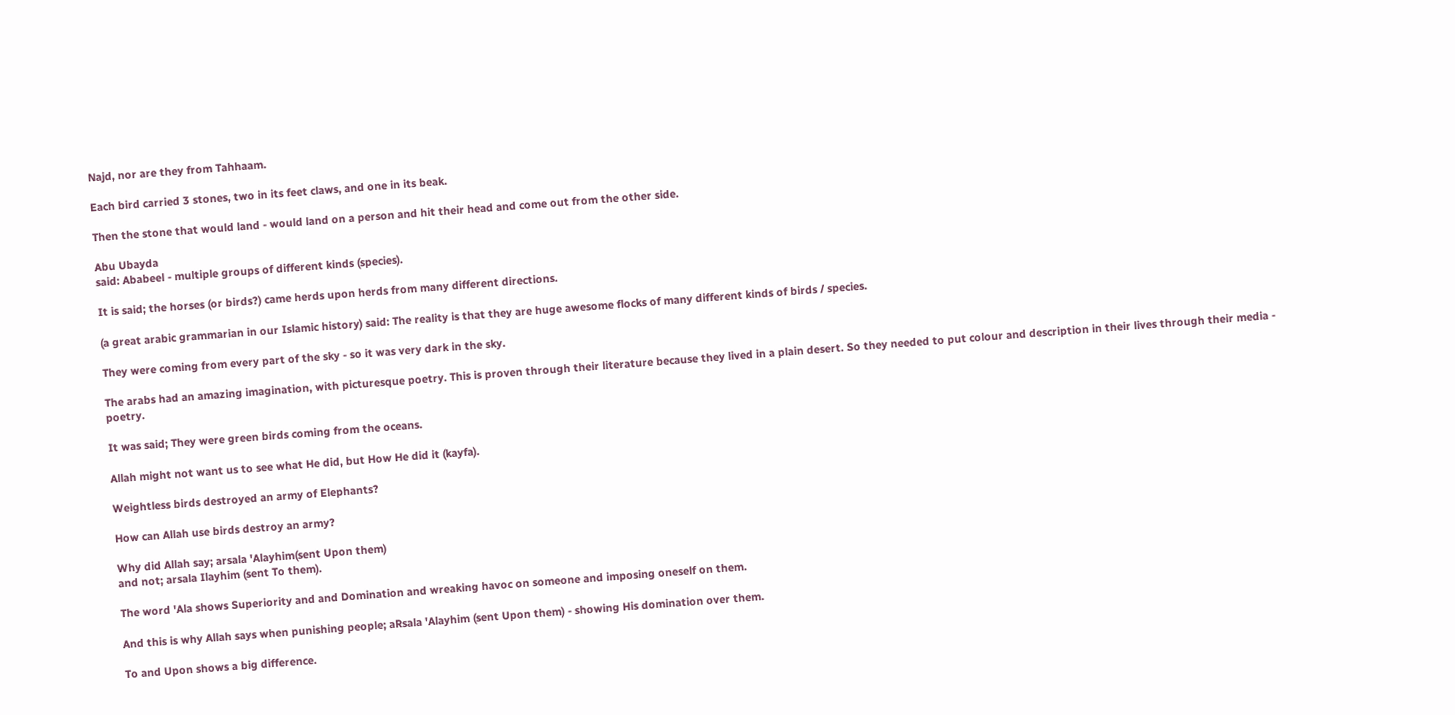Najd, nor are they from Tahhaam.

Each bird carried 3 stones, two in its feet claws, and one in its beak.

Then the stone that would land - would land on a person and hit their head and come out from the other side.

Abu Ubayda
said: Ababeel - multiple groups of different kinds (species).

It is said; the horses (or birds?) came herds upon herds from many different directions.

(a great arabic grammarian in our Islamic history) said: The reality is that they are huge awesome flocks of many different kinds of birds / species.

They were coming from every part of the sky - so it was very dark in the sky.

The arabs had an amazing imagination, with picturesque poetry. This is proven through their literature because they lived in a plain desert. So they needed to put colour and description in their lives through their media - poetry.

It was said; They were green birds coming from the oceans.

Allah might not want us to see what He did, but How He did it (kayfa).

Weightless birds destroyed an army of Elephants?

How can Allah use birds destroy an army?

Why did Allah say; arsala 'Alayhim(sent Upon them)
and not; arsala Ilayhim (sent To them).

The word 'Ala shows Superiority and and Domination and wreaking havoc on someone and imposing oneself on them.

And this is why Allah says when punishing people; aRsala 'Alayhim (sent Upon them) - showing His domination over them.

To and Upon shows a big difference.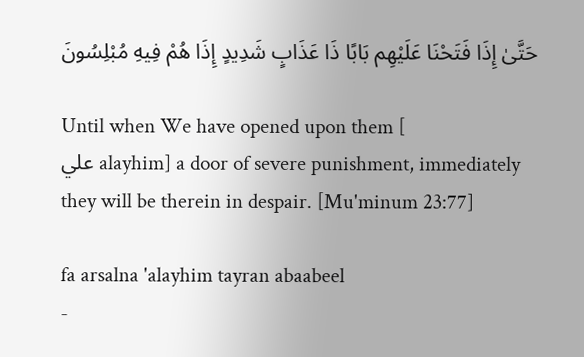حَتَّىٰ إِذَا فَتَحْنَا عَلَيْهِم بَابًا ذَا عَذَابٍ شَدِيدٍ إِذَا هُمْ فِيهِ مُبْلِسُونَ

Until when We have opened upon them [
علي alayhim] a door of severe punishment, immediately they will be therein in despair. [Mu'minum 23:77]

fa arsalna 'alayhim tayran abaabeel
-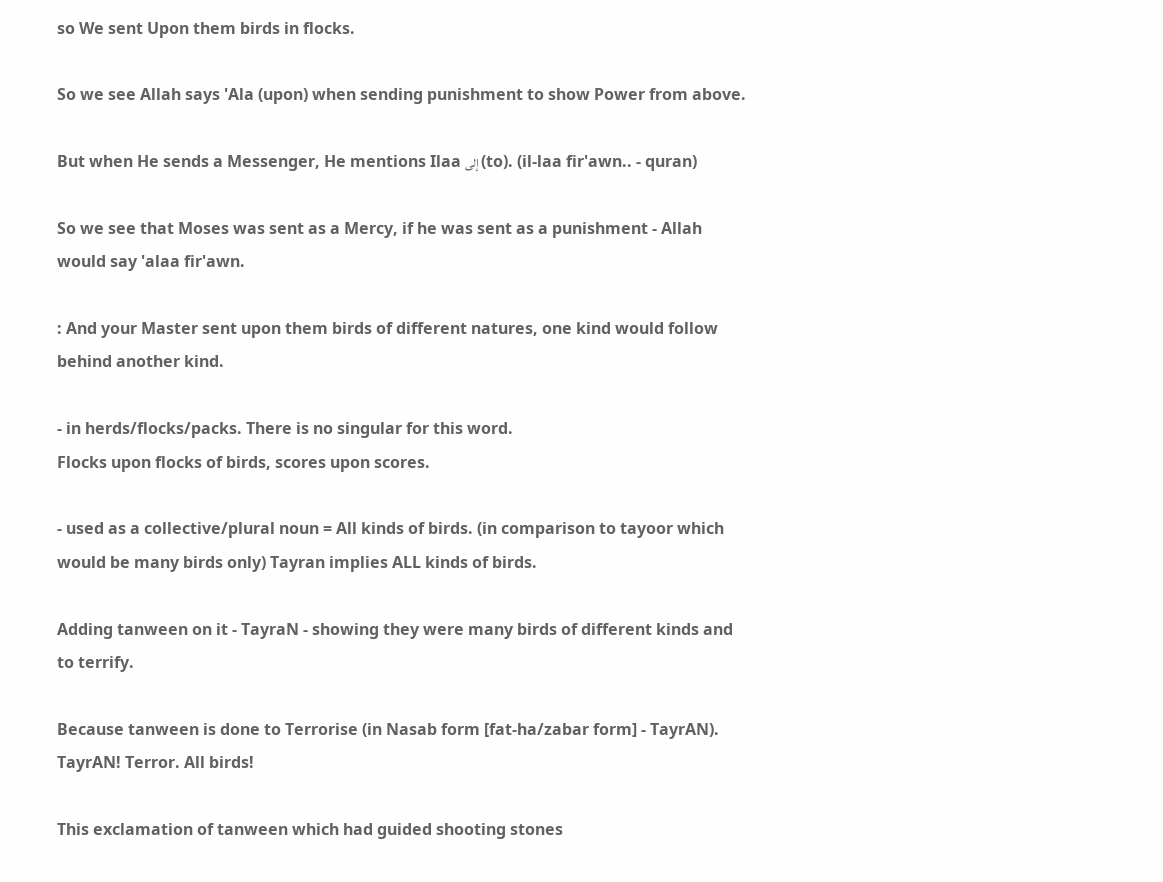so We sent Upon them birds in flocks.

So we see Allah says 'Ala (upon) when sending punishment to show Power from above.

But when He sends a Messenger, He mentions Ilaa إلى (to). (il-laa fir'awn.. - quran)

So we see that Moses was sent as a Mercy, if he was sent as a punishment - Allah would say 'alaa fir'awn.

: And your Master sent upon them birds of different natures, one kind would follow behind another kind.

- in herds/flocks/packs. There is no singular for this word.
Flocks upon flocks of birds, scores upon scores.

- used as a collective/plural noun = All kinds of birds. (in comparison to tayoor which would be many birds only) Tayran implies ALL kinds of birds.

Adding tanween on it - TayraN - showing they were many birds of different kinds and to terrify.

Because tanween is done to Terrorise (in Nasab form [fat-ha/zabar form] - TayrAN). TayrAN! Terror. All birds!

This exclamation of tanween which had guided shooting stones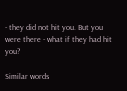- they did not hit you. But you were there - what if they had hit you?

Similar words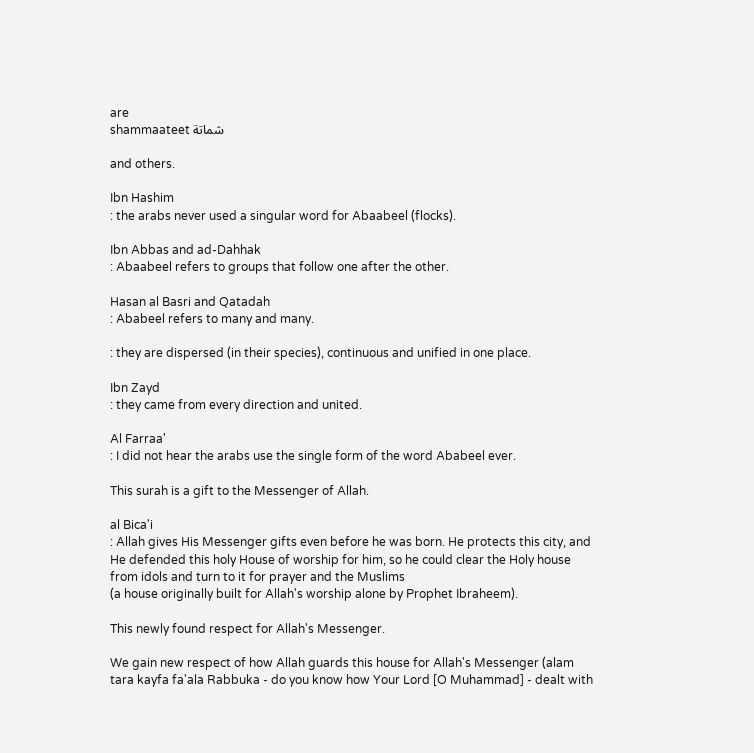are
shammaateet شماتة

and others.

Ibn Hashim
: the arabs never used a singular word for Abaabeel (flocks).

Ibn Abbas and ad-Dahhak
: Abaabeel refers to groups that follow one after the other.

Hasan al Basri and Qatadah
: Ababeel refers to many and many.

: they are dispersed (in their species), continuous and unified in one place.

Ibn Zayd
: they came from every direction and united.

Al Farraa'
: I did not hear the arabs use the single form of the word Ababeel ever.

This surah is a gift to the Messenger of Allah.

al Bica'i
: Allah gives His Messenger gifts even before he was born. He protects this city, and He defended this holy House of worship for him, so he could clear the Holy house from idols and turn to it for prayer and the Muslims
(a house originally built for Allah's worship alone by Prophet Ibraheem).

This newly found respect for Allah's Messenger.

We gain new respect of how Allah guards this house for Allah's Messenger (alam tara kayfa fa'ala Rabbuka - do you know how Your Lord [O Muhammad] - dealt with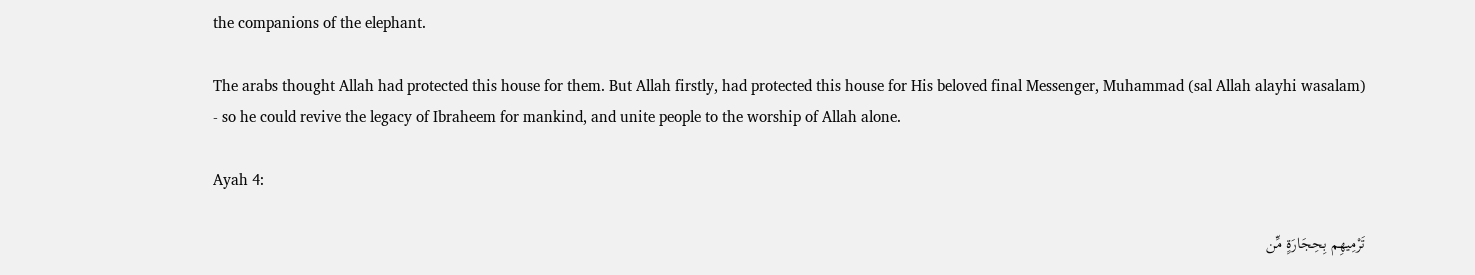the companions of the elephant.

The arabs thought Allah had protected this house for them. But Allah firstly, had protected this house for His beloved final Messenger, Muhammad (sal Allah alayhi wasalam) - so he could revive the legacy of Ibraheem for mankind, and unite people to the worship of Allah alone.

Ayah 4:

تَرْمِيهِم بِحِجَارَةٍ مِّن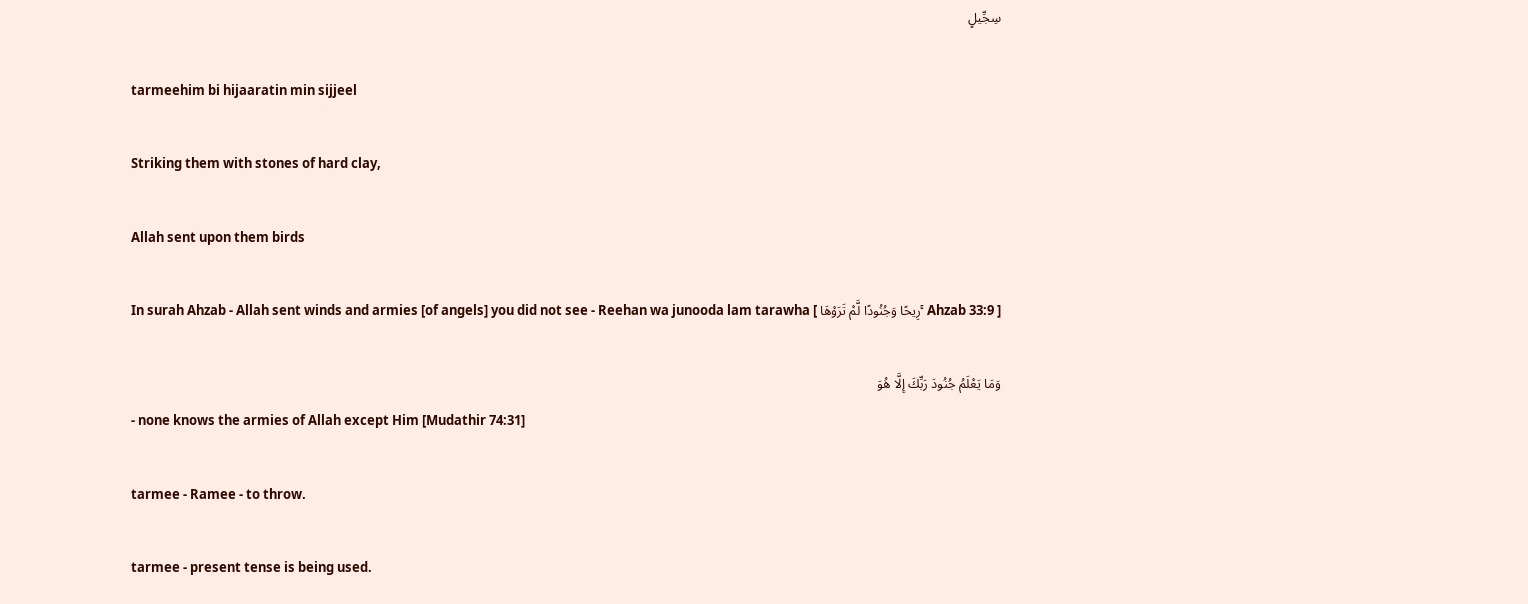سِجِّيلٍ

tarmeehim bi hijaaratin min sijjeel

Striking them with stones of hard clay,

Allah sent upon them birds

In surah Ahzab - Allah sent winds and armies [of angels] you did not see - Reehan wa junooda lam tarawha [ رِيحًا وَجُنُودًا لَّمْ تَرَوْهَا ۚ Ahzab 33:9 ]

وَمَا يَعْلَمُ جُنُودَ رَبِّكَ إِلَّا هُوَ
- none knows the armies of Allah except Him [Mudathir 74:31]

tarmee - Ramee - to throw.

tarmee - present tense is being used.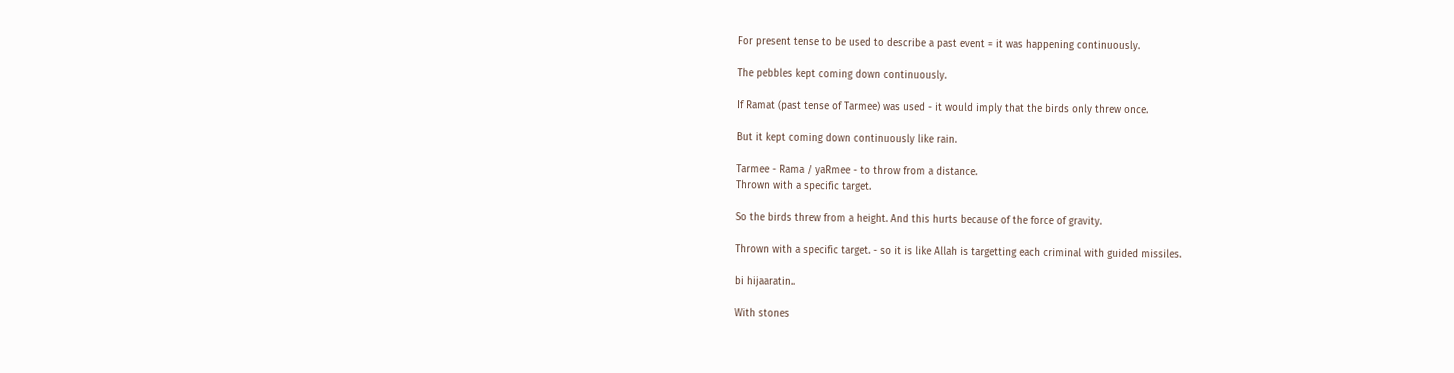For present tense to be used to describe a past event = it was happening continuously.

The pebbles kept coming down continuously.

If Ramat (past tense of Tarmee) was used - it would imply that the birds only threw once.

But it kept coming down continuously like rain.

Tarmee - Rama / yaRmee - to throw from a distance.
Thrown with a specific target.

So the birds threw from a height. And this hurts because of the force of gravity.

Thrown with a specific target. - so it is like Allah is targetting each criminal with guided missiles.

bi hijaaratin..

With stones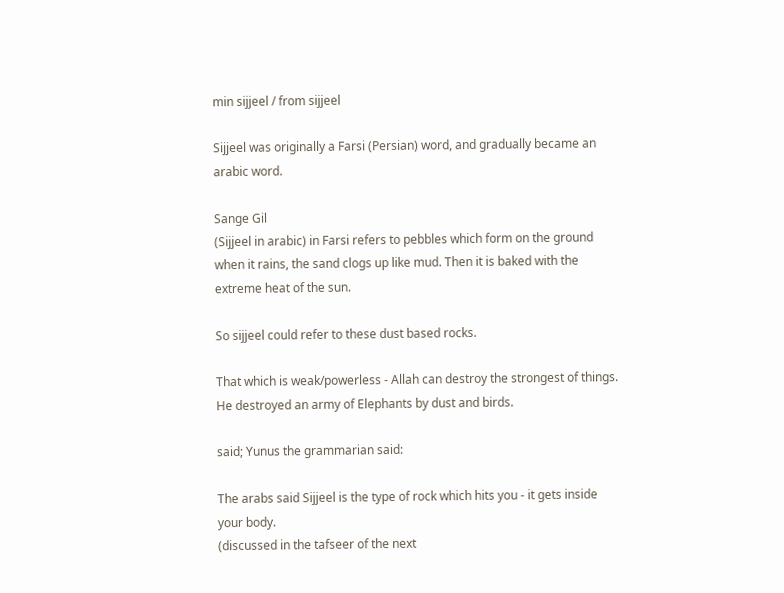min sijjeel / from sijjeel

Sijjeel was originally a Farsi (Persian) word, and gradually became an arabic word.

Sange Gil
(Sijjeel in arabic) in Farsi refers to pebbles which form on the ground when it rains, the sand clogs up like mud. Then it is baked with the extreme heat of the sun.

So sijjeel could refer to these dust based rocks.

That which is weak/powerless - Allah can destroy the strongest of things. He destroyed an army of Elephants by dust and birds.

said; Yunus the grammarian said:

The arabs said Sijjeel is the type of rock which hits you - it gets inside your body.
(discussed in the tafseer of the next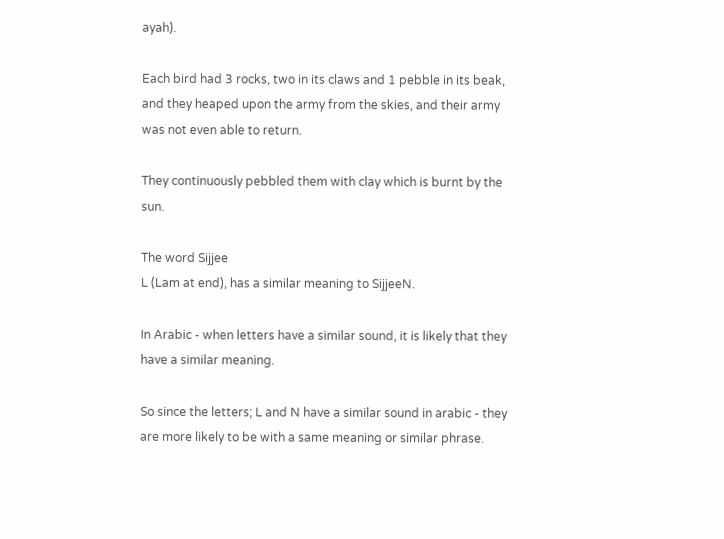ayah).

Each bird had 3 rocks, two in its claws and 1 pebble in its beak, and they heaped upon the army from the skies, and their army was not even able to return.

They continuously pebbled them with clay which is burnt by the sun.

The word Sijjee
L (Lam at end), has a similar meaning to SijjeeN.

In Arabic - when letters have a similar sound, it is likely that they have a similar meaning.

So since the letters; L and N have a similar sound in arabic - they are more likely to be with a same meaning or similar phrase.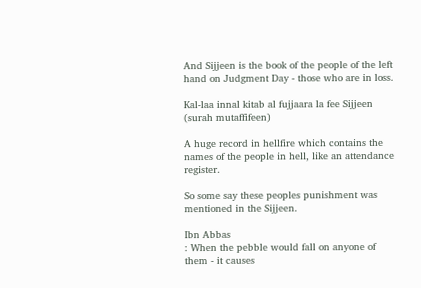And Sijjeen is the book of the people of the left hand on Judgment Day - those who are in loss.

Kal-laa innal kitab al fujjaara la fee Sijjeen
(surah mutaffifeen)

A huge record in hellfire which contains the names of the people in hell, like an attendance register.

So some say these peoples punishment was mentioned in the Sijjeen.

Ibn Abbas
: When the pebble would fall on anyone of them - it causes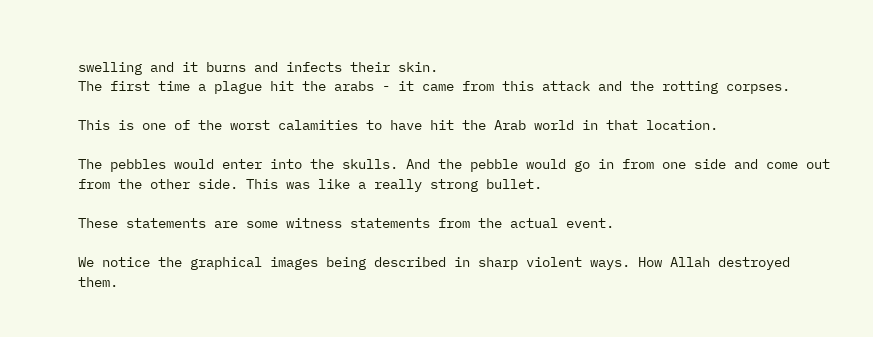swelling and it burns and infects their skin.
The first time a plague hit the arabs - it came from this attack and the rotting corpses.

This is one of the worst calamities to have hit the Arab world in that location.

The pebbles would enter into the skulls. And the pebble would go in from one side and come out from the other side. This was like a really strong bullet.

These statements are some witness statements from the actual event.

We notice the graphical images being described in sharp violent ways. How Allah destroyed them.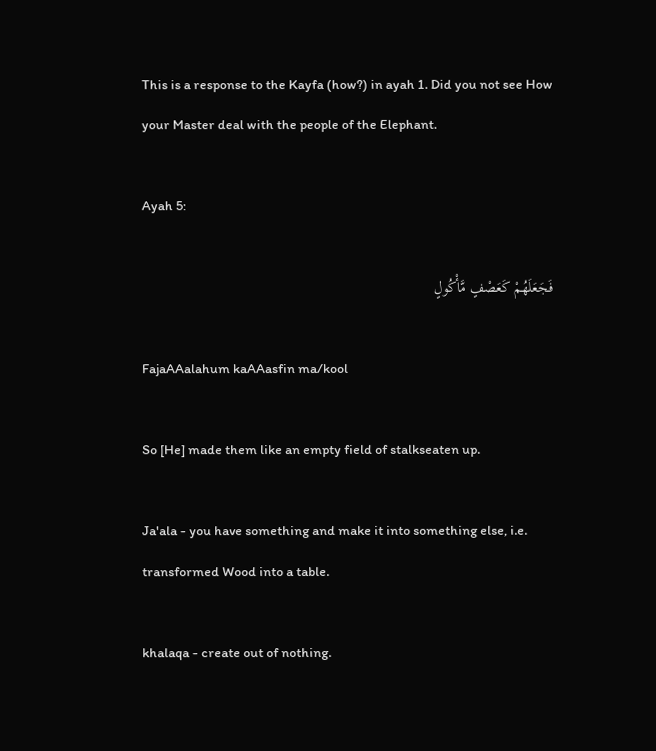This is a response to the Kayfa (how?) in ayah 1. Did you not see How your Master deal with the people of the Elephant.

Ayah 5:

فَجَعَلَهُمْ كَعَصْفٍ مَّأْكُولٍ

FajaAAalahum kaAAasfin ma/kool

So [He] made them like an empty field of stalkseaten up.

Ja'ala - you have something and make it into something else, i.e. transformed Wood into a table.

khalaqa - create out of nothing.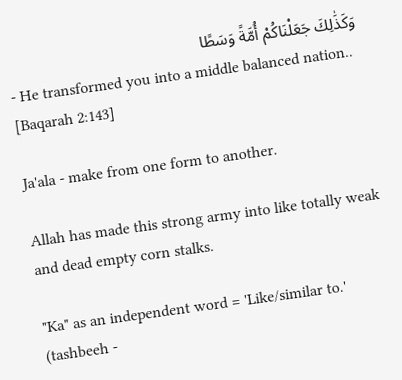وَكَذَٰلِكَ جَعَلْنَاكُمْ أُمَّةً وَسَطًا
- He transformed you into a middle balanced nation.. [Baqarah 2:143]

Ja'ala - make from one form to another.

Allah has made this strong army into like totally weak and dead empty corn stalks.

"Ka" as an independent word = 'Like/similar to.'
(tashbeeh -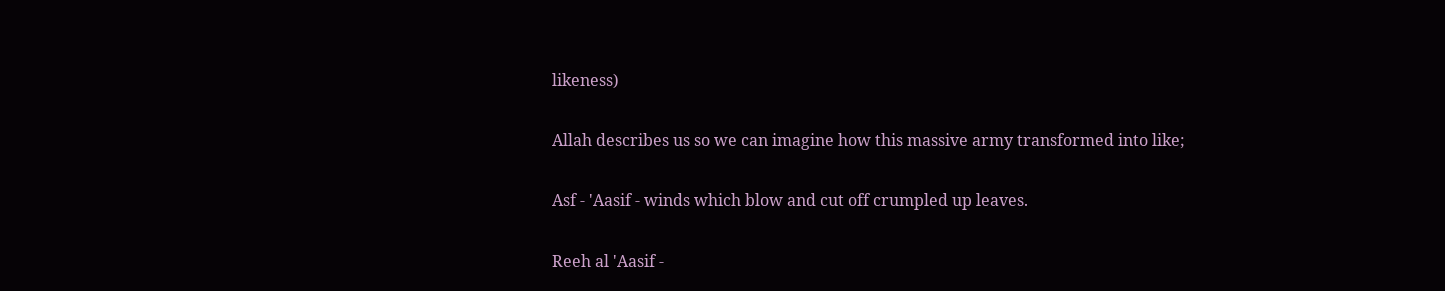likeness)

Allah describes us so we can imagine how this massive army transformed into like;

Asf - 'Aasif - winds which blow and cut off crumpled up leaves.

Reeh al 'Aasif -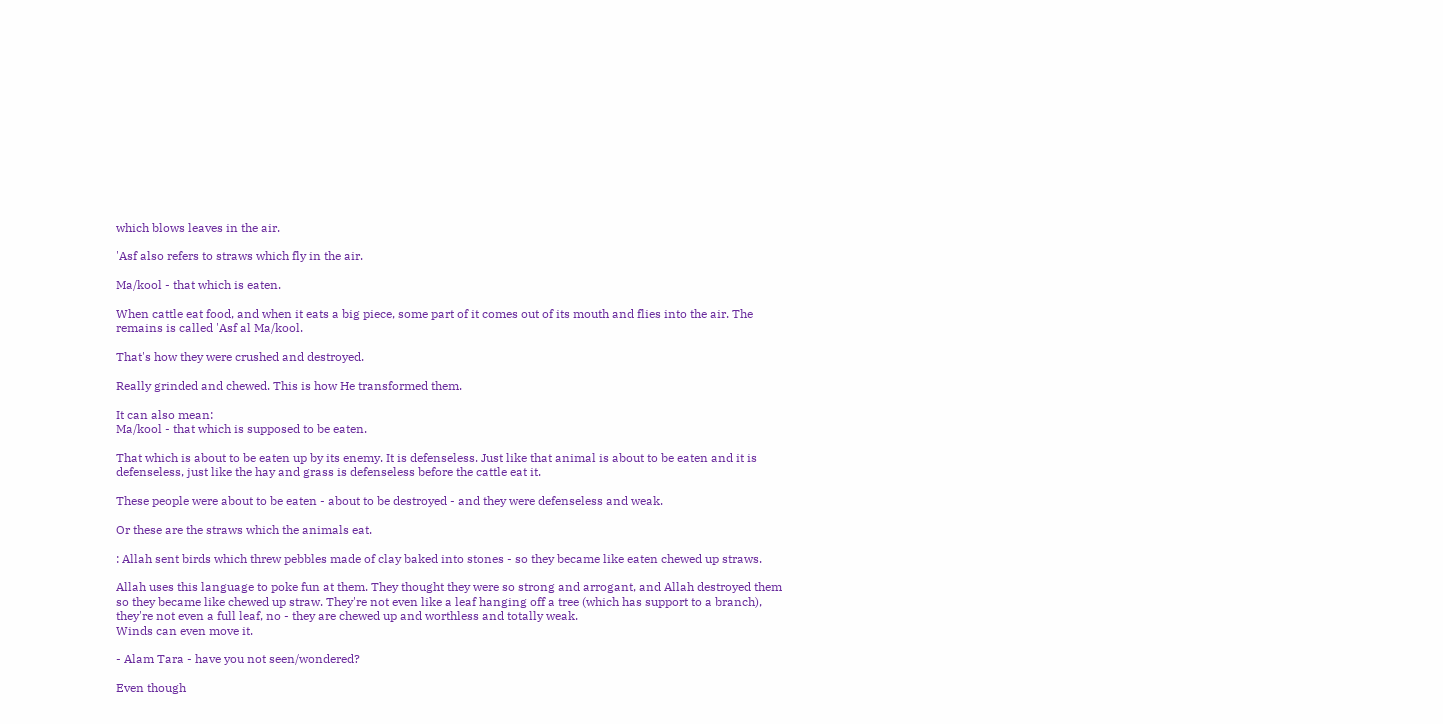which blows leaves in the air.

'Asf also refers to straws which fly in the air.

Ma/kool - that which is eaten.

When cattle eat food, and when it eats a big piece, some part of it comes out of its mouth and flies into the air. The remains is called 'Asf al Ma/kool.

That's how they were crushed and destroyed.

Really grinded and chewed. This is how He transformed them.

It can also mean:
Ma/kool - that which is supposed to be eaten.

That which is about to be eaten up by its enemy. It is defenseless. Just like that animal is about to be eaten and it is defenseless, just like the hay and grass is defenseless before the cattle eat it.

These people were about to be eaten - about to be destroyed - and they were defenseless and weak.

Or these are the straws which the animals eat.

: Allah sent birds which threw pebbles made of clay baked into stones - so they became like eaten chewed up straws.

Allah uses this language to poke fun at them. They thought they were so strong and arrogant, and Allah destroyed them so they became like chewed up straw. They're not even like a leaf hanging off a tree (which has support to a branch), they're not even a full leaf, no - they are chewed up and worthless and totally weak.
Winds can even move it.

- Alam Tara - have you not seen/wondered?

Even though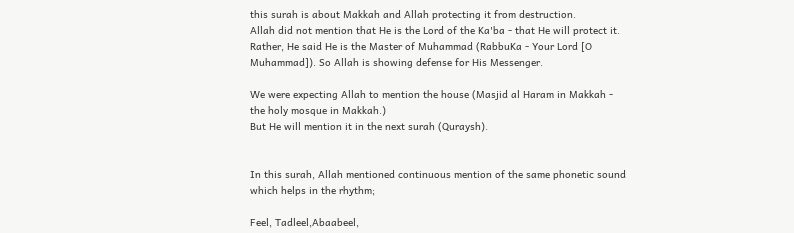this surah is about Makkah and Allah protecting it from destruction.
Allah did not mention that He is the Lord of the Ka'ba - that He will protect it. Rather, He said He is the Master of Muhammad (RabbuKa - Your Lord [O Muhammad]). So Allah is showing defense for His Messenger.

We were expecting Allah to mention the house (Masjid al Haram in Makkah - the holy mosque in Makkah.)
But He will mention it in the next surah (Quraysh).


In this surah, Allah mentioned continuous mention of the same phonetic sound which helps in the rhythm;

Feel, Tadleel,Abaabeel,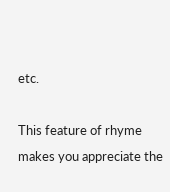etc.

This feature of rhyme makes you appreciate the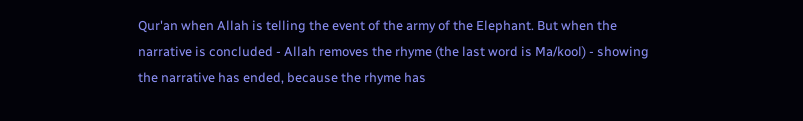Qur'an when Allah is telling the event of the army of the Elephant. But when the narrative is concluded - Allah removes the rhyme (the last word is Ma/kool) - showing the narrative has ended, because the rhyme has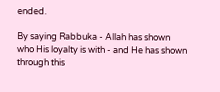ended.

By saying Rabbuka - Allah has shown who His loyalty is with - and He has shown through this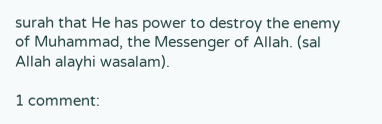surah that He has power to destroy the enemy of Muhammad, the Messenger of Allah. (sal Allah alayhi wasalam).

1 comment: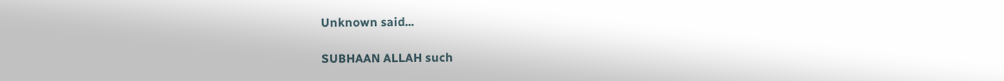Unknown said...

SUBHAAN ALLAH such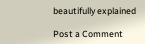beautifully explained

Post a Comment